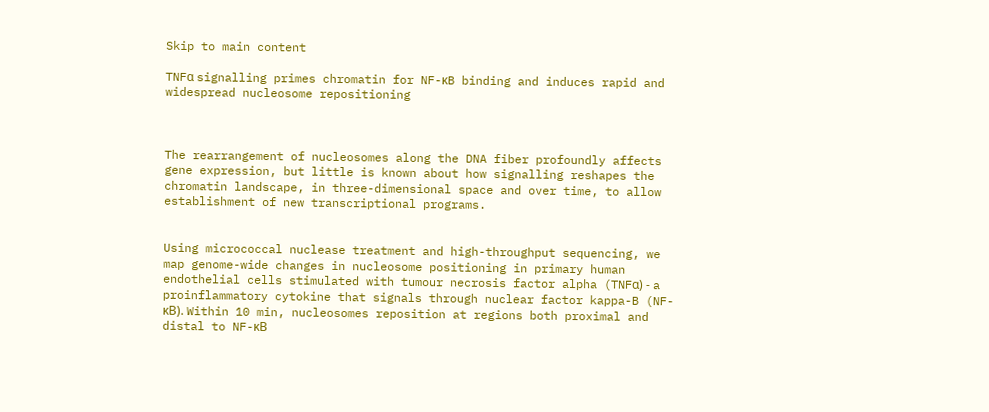Skip to main content

TNFα signalling primes chromatin for NF-κB binding and induces rapid and widespread nucleosome repositioning



The rearrangement of nucleosomes along the DNA fiber profoundly affects gene expression, but little is known about how signalling reshapes the chromatin landscape, in three-dimensional space and over time, to allow establishment of new transcriptional programs.


Using micrococcal nuclease treatment and high-throughput sequencing, we map genome-wide changes in nucleosome positioning in primary human endothelial cells stimulated with tumour necrosis factor alpha (TNFα) - a proinflammatory cytokine that signals through nuclear factor kappa-B (NF-κB). Within 10 min, nucleosomes reposition at regions both proximal and distal to NF-κB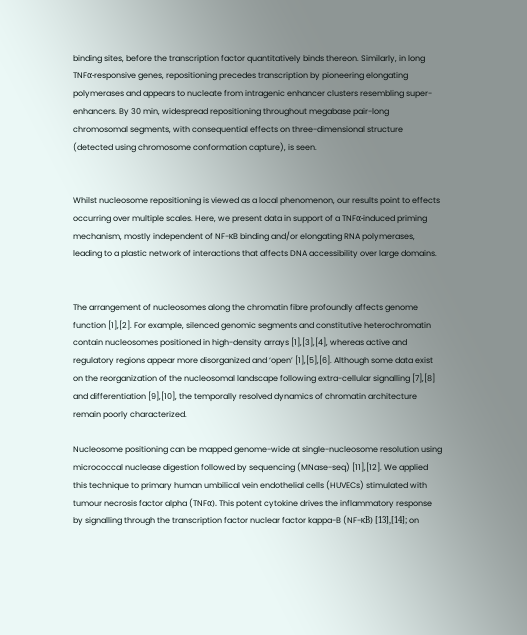binding sites, before the transcription factor quantitatively binds thereon. Similarly, in long TNFα-responsive genes, repositioning precedes transcription by pioneering elongating polymerases and appears to nucleate from intragenic enhancer clusters resembling super-enhancers. By 30 min, widespread repositioning throughout megabase pair-long chromosomal segments, with consequential effects on three-dimensional structure (detected using chromosome conformation capture), is seen.


Whilst nucleosome repositioning is viewed as a local phenomenon, our results point to effects occurring over multiple scales. Here, we present data in support of a TNFα-induced priming mechanism, mostly independent of NF-κB binding and/or elongating RNA polymerases, leading to a plastic network of interactions that affects DNA accessibility over large domains.


The arrangement of nucleosomes along the chromatin fibre profoundly affects genome function [1],[2]. For example, silenced genomic segments and constitutive heterochromatin contain nucleosomes positioned in high-density arrays [1],[3],[4], whereas active and regulatory regions appear more disorganized and ‘open’ [1],[5],[6]. Although some data exist on the reorganization of the nucleosomal landscape following extra-cellular signalling [7],[8] and differentiation [9],[10], the temporally resolved dynamics of chromatin architecture remain poorly characterized.

Nucleosome positioning can be mapped genome-wide at single-nucleosome resolution using micrococcal nuclease digestion followed by sequencing (MNase-seq) [11],[12]. We applied this technique to primary human umbilical vein endothelial cells (HUVECs) stimulated with tumour necrosis factor alpha (TNFα). This potent cytokine drives the inflammatory response by signalling through the transcription factor nuclear factor kappa-B (NF-κB) [13],[14]; on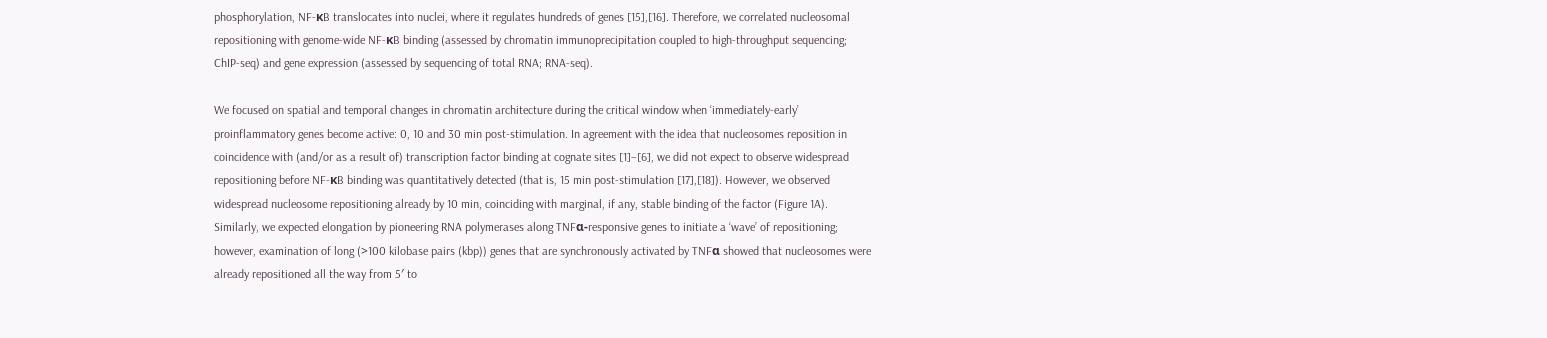phosphorylation, NF-κB translocates into nuclei, where it regulates hundreds of genes [15],[16]. Therefore, we correlated nucleosomal repositioning with genome-wide NF-κB binding (assessed by chromatin immunoprecipitation coupled to high-throughput sequencing; ChIP-seq) and gene expression (assessed by sequencing of total RNA; RNA-seq).

We focused on spatial and temporal changes in chromatin architecture during the critical window when ‘immediately-early’ proinflammatory genes become active: 0, 10 and 30 min post-stimulation. In agreement with the idea that nucleosomes reposition in coincidence with (and/or as a result of) transcription factor binding at cognate sites [1]–[6], we did not expect to observe widespread repositioning before NF-κB binding was quantitatively detected (that is, 15 min post-stimulation [17],[18]). However, we observed widespread nucleosome repositioning already by 10 min, coinciding with marginal, if any, stable binding of the factor (Figure 1A). Similarly, we expected elongation by pioneering RNA polymerases along TNFα-responsive genes to initiate a ‘wave’ of repositioning; however, examination of long (>100 kilobase pairs (kbp)) genes that are synchronously activated by TNFα showed that nucleosomes were already repositioned all the way from 5′ to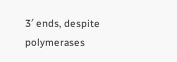3′ ends, despite polymerases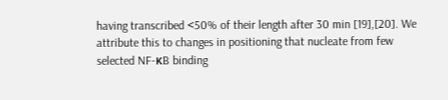having transcribed <50% of their length after 30 min [19],[20]. We attribute this to changes in positioning that nucleate from few selected NF-κB binding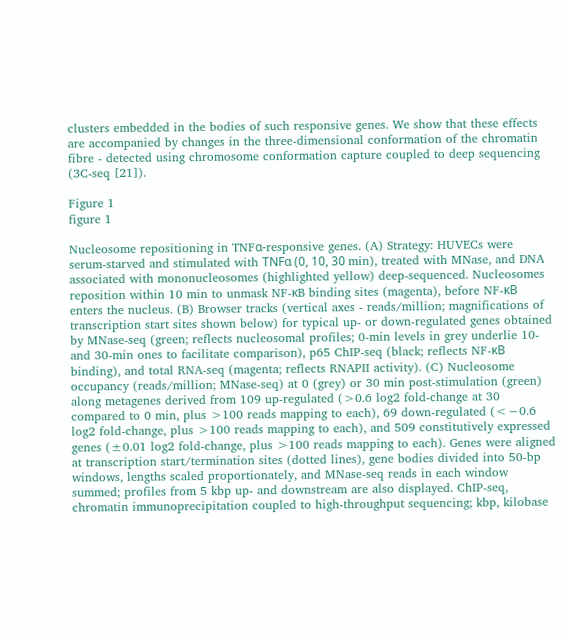clusters embedded in the bodies of such responsive genes. We show that these effects are accompanied by changes in the three-dimensional conformation of the chromatin fibre - detected using chromosome conformation capture coupled to deep sequencing (3C-seq [21]).

Figure 1
figure 1

Nucleosome repositioning in TNFα-responsive genes. (A) Strategy: HUVECs were serum-starved and stimulated with ΤΝFα (0, 10, 30 min), treated with MNase, and DNA associated with mononucleosomes (highlighted yellow) deep-sequenced. Nucleosomes reposition within 10 min to unmask NF-κB binding sites (magenta), before NF-κB enters the nucleus. (B) Browser tracks (vertical axes - reads/million; magnifications of transcription start sites shown below) for typical up- or down-regulated genes obtained by MNase-seq (green; reflects nucleosomal profiles; 0-min levels in grey underlie 10- and 30-min ones to facilitate comparison), p65 ChIP-seq (black; reflects NF-κB binding), and total RNA-seq (magenta; reflects RNAPII activity). (C) Nucleosome occupancy (reads/million; MNase-seq) at 0 (grey) or 30 min post-stimulation (green) along metagenes derived from 109 up-regulated (>0.6 log2 fold-change at 30 compared to 0 min, plus >100 reads mapping to each), 69 down-regulated (<−0.6 log2 fold-change, plus >100 reads mapping to each), and 509 constitutively expressed genes (±0.01 log2 fold-change, plus >100 reads mapping to each). Genes were aligned at transcription start/termination sites (dotted lines), gene bodies divided into 50-bp windows, lengths scaled proportionately, and MNase-seq reads in each window summed; profiles from 5 kbp up- and downstream are also displayed. ChIP-seq, chromatin immunoprecipitation coupled to high-throughput sequencing; kbp, kilobase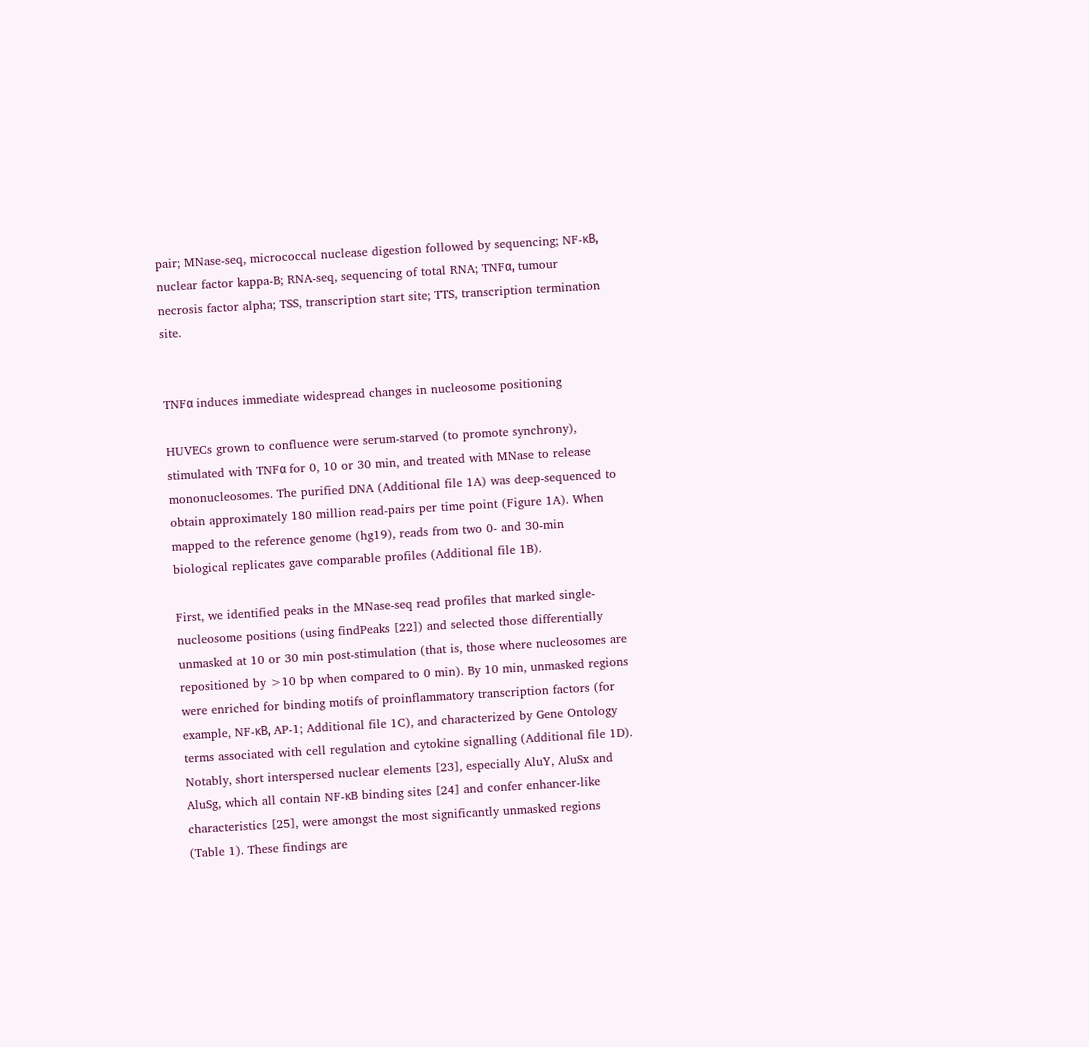pair; MNase-seq, micrococcal nuclease digestion followed by sequencing; NF-κB, nuclear factor kappa-B; RNA-seq, sequencing of total RNA; TNFα, tumour necrosis factor alpha; TSS, transcription start site; TTS, transcription termination site.


TNFα induces immediate widespread changes in nucleosome positioning

HUVECs grown to confluence were serum-starved (to promote synchrony), stimulated with TNFα for 0, 10 or 30 min, and treated with MNase to release mononucleosomes. The purified DNA (Additional file 1A) was deep-sequenced to obtain approximately 180 million read-pairs per time point (Figure 1A). When mapped to the reference genome (hg19), reads from two 0- and 30-min biological replicates gave comparable profiles (Additional file 1B).

First, we identified peaks in the MNase-seq read profiles that marked single-nucleosome positions (using findPeaks [22]) and selected those differentially unmasked at 10 or 30 min post-stimulation (that is, those where nucleosomes are repositioned by >10 bp when compared to 0 min). By 10 min, unmasked regions were enriched for binding motifs of proinflammatory transcription factors (for example, NF-κB, AP-1; Additional file 1C), and characterized by Gene Ontology terms associated with cell regulation and cytokine signalling (Additional file 1D). Notably, short interspersed nuclear elements [23], especially AluY, AluSx and AluSg, which all contain NF-κB binding sites [24] and confer enhancer-like characteristics [25], were amongst the most significantly unmasked regions (Table 1). These findings are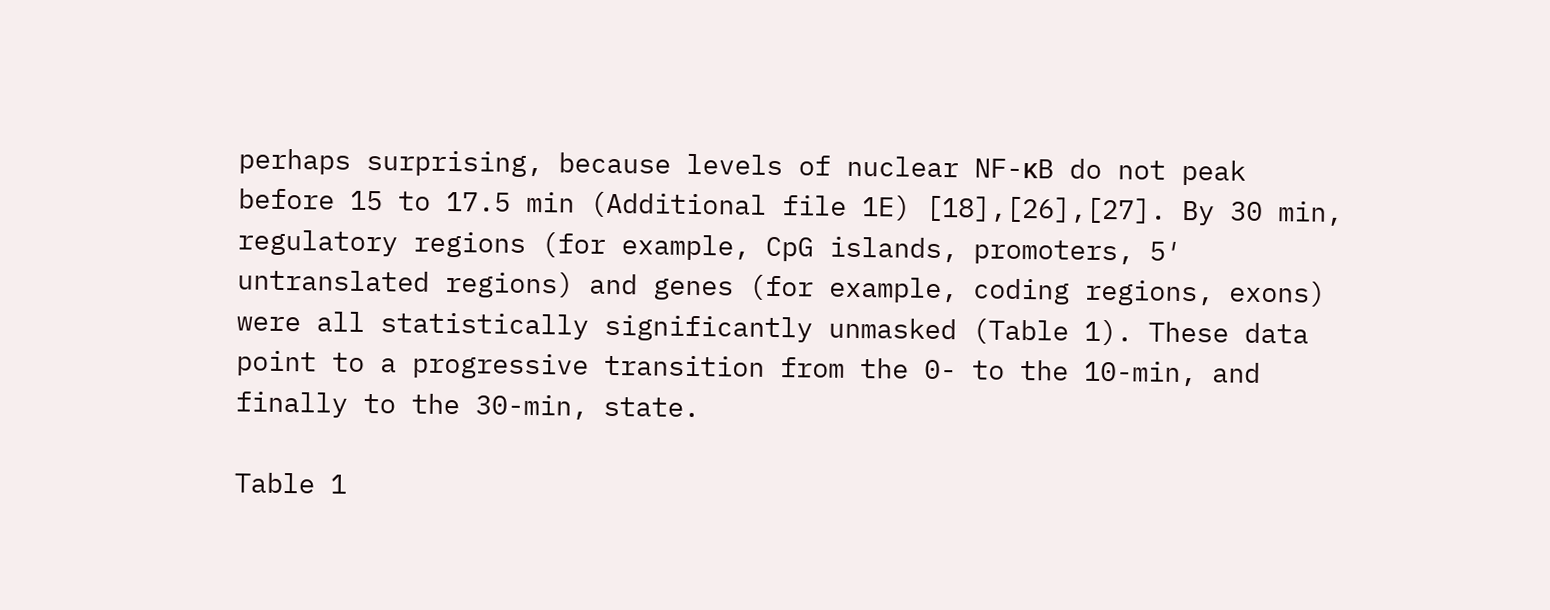perhaps surprising, because levels of nuclear NF-κB do not peak before 15 to 17.5 min (Additional file 1E) [18],[26],[27]. By 30 min, regulatory regions (for example, CpG islands, promoters, 5′ untranslated regions) and genes (for example, coding regions, exons) were all statistically significantly unmasked (Table 1). These data point to a progressive transition from the 0- to the 10-min, and finally to the 30-min, state.

Table 1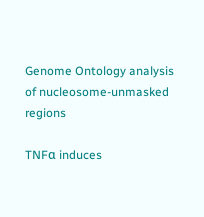Genome Ontology analysis of nucleosome-unmasked regions

TNFα induces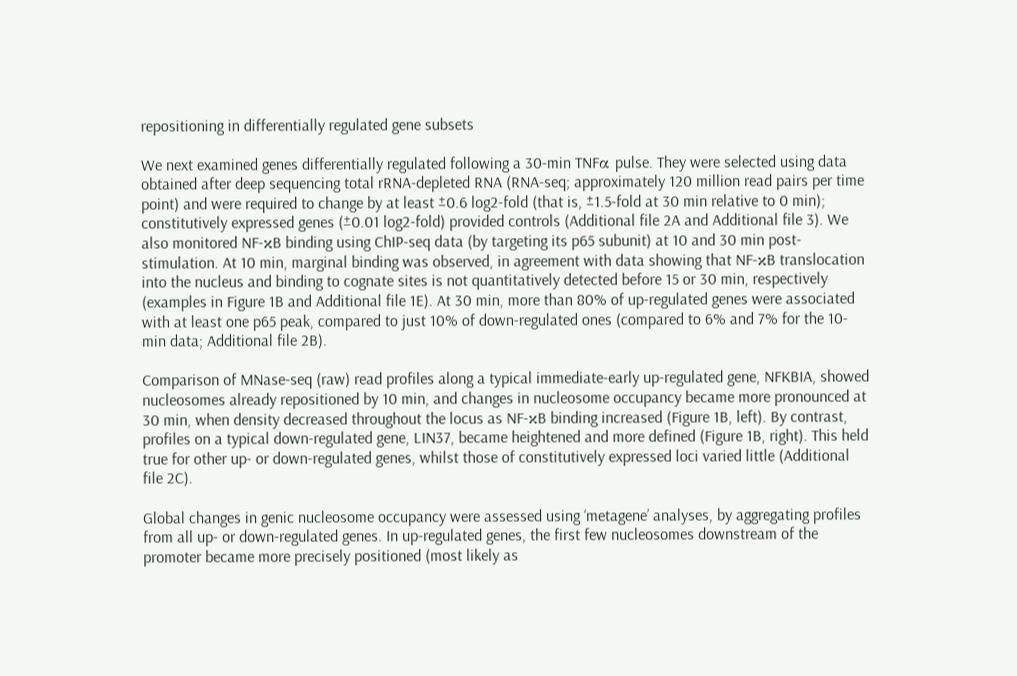repositioning in differentially regulated gene subsets

We next examined genes differentially regulated following a 30-min TNFα pulse. They were selected using data obtained after deep sequencing total rRNA-depleted RNA (RNA-seq; approximately 120 million read pairs per time point) and were required to change by at least ±0.6 log2-fold (that is, ±1.5-fold at 30 min relative to 0 min); constitutively expressed genes (±0.01 log2-fold) provided controls (Additional file 2A and Additional file 3). We also monitored NF-κB binding using ChIP-seq data (by targeting its p65 subunit) at 10 and 30 min post-stimulation. At 10 min, marginal binding was observed, in agreement with data showing that NF-κB translocation into the nucleus and binding to cognate sites is not quantitatively detected before 15 or 30 min, respectively (examples in Figure 1B and Additional file 1E). At 30 min, more than 80% of up-regulated genes were associated with at least one p65 peak, compared to just 10% of down-regulated ones (compared to 6% and 7% for the 10-min data; Additional file 2B).

Comparison of MNase-seq (raw) read profiles along a typical immediate-early up-regulated gene, NFKBIA, showed nucleosomes already repositioned by 10 min, and changes in nucleosome occupancy became more pronounced at 30 min, when density decreased throughout the locus as NF-κB binding increased (Figure 1B, left). By contrast, profiles on a typical down-regulated gene, LIN37, became heightened and more defined (Figure 1B, right). This held true for other up- or down-regulated genes, whilst those of constitutively expressed loci varied little (Additional file 2C).

Global changes in genic nucleosome occupancy were assessed using ‘metagene’ analyses, by aggregating profiles from all up- or down-regulated genes. In up-regulated genes, the first few nucleosomes downstream of the promoter became more precisely positioned (most likely as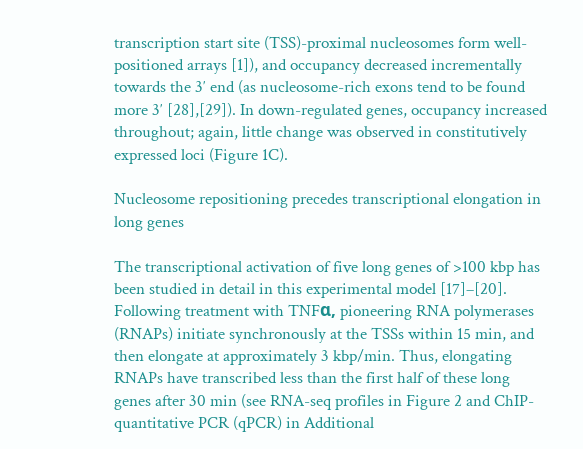transcription start site (TSS)-proximal nucleosomes form well-positioned arrays [1]), and occupancy decreased incrementally towards the 3′ end (as nucleosome-rich exons tend to be found more 3′ [28],[29]). In down-regulated genes, occupancy increased throughout; again, little change was observed in constitutively expressed loci (Figure 1C).

Nucleosome repositioning precedes transcriptional elongation in long genes

The transcriptional activation of five long genes of >100 kbp has been studied in detail in this experimental model [17]–[20]. Following treatment with TNFα, pioneering RNA polymerases (RNAPs) initiate synchronously at the TSSs within 15 min, and then elongate at approximately 3 kbp/min. Thus, elongating RNAPs have transcribed less than the first half of these long genes after 30 min (see RNA-seq profiles in Figure 2 and ChIP-quantitative PCR (qPCR) in Additional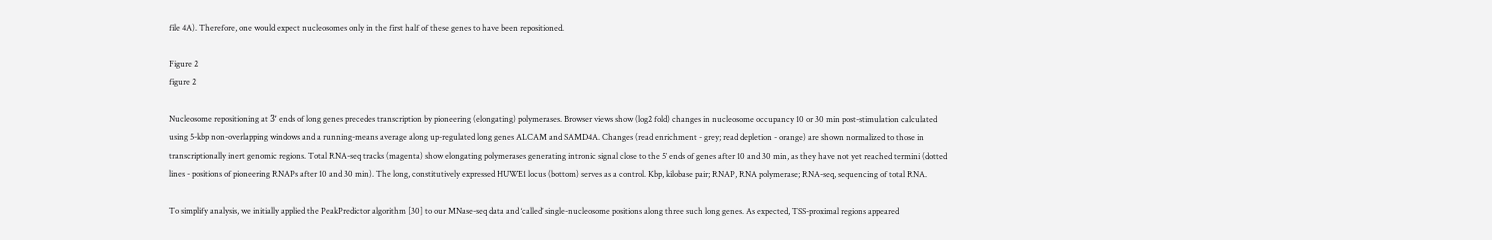file 4A). Therefore, one would expect nucleosomes only in the first half of these genes to have been repositioned.

Figure 2
figure 2

Nucleosome repositioning at 3ʹ ends of long genes precedes transcription by pioneering (elongating) polymerases. Browser views show (log2 fold) changes in nucleosome occupancy 10 or 30 min post-stimulation calculated using 5-kbp non-overlapping windows and a running-means average along up-regulated long genes ALCAM and SAMD4A. Changes (read enrichment - grey; read depletion - orange) are shown normalized to those in transcriptionally inert genomic regions. Total RNA-seq tracks (magenta) show elongating polymerases generating intronic signal close to the 5′ ends of genes after 10 and 30 min, as they have not yet reached termini (dotted lines - positions of pioneering RNAPs after 10 and 30 min). The long, constitutively expressed HUWE1 locus (bottom) serves as a control. Kbp, kilobase pair; RNAP, RNA polymerase; RNA-seq, sequencing of total RNA.

To simplify analysis, we initially applied the PeakPredictor algorithm [30] to our MNase-seq data and ‘called’ single-nucleosome positions along three such long genes. As expected, TSS-proximal regions appeared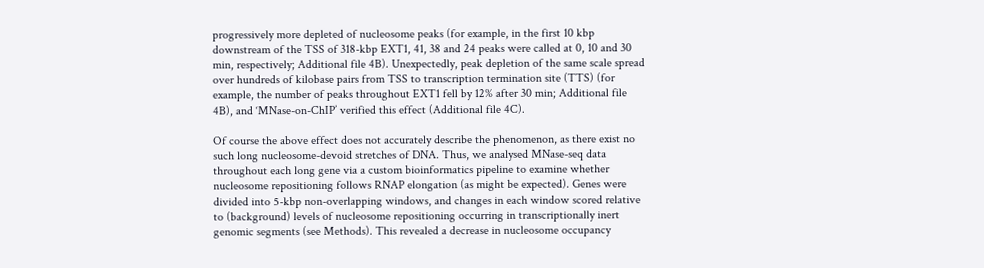progressively more depleted of nucleosome peaks (for example, in the first 10 kbp downstream of the TSS of 318-kbp EXT1, 41, 38 and 24 peaks were called at 0, 10 and 30 min, respectively; Additional file 4B). Unexpectedly, peak depletion of the same scale spread over hundreds of kilobase pairs from TSS to transcription termination site (TTS) (for example, the number of peaks throughout EXT1 fell by 12% after 30 min; Additional file 4B), and ‘MNase-on-ChIP’ verified this effect (Additional file 4C).

Of course the above effect does not accurately describe the phenomenon, as there exist no such long nucleosome-devoid stretches of DNA. Thus, we analysed MNase-seq data throughout each long gene via a custom bioinformatics pipeline to examine whether nucleosome repositioning follows RNAP elongation (as might be expected). Genes were divided into 5-kbp non-overlapping windows, and changes in each window scored relative to (background) levels of nucleosome repositioning occurring in transcriptionally inert genomic segments (see Methods). This revealed a decrease in nucleosome occupancy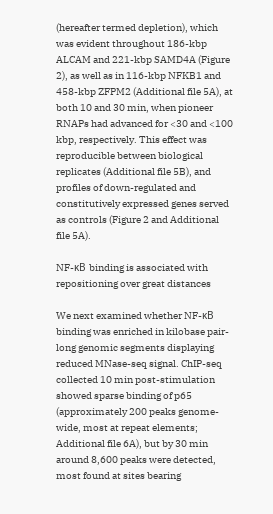(hereafter termed depletion), which was evident throughout 186-kbp ALCAM and 221-kbp SAMD4A (Figure 2), as well as in 116-kbp NFKB1 and 458-kbp ZFPM2 (Additional file 5A), at both 10 and 30 min, when pioneer RNAPs had advanced for <30 and <100 kbp, respectively. This effect was reproducible between biological replicates (Additional file 5B), and profiles of down-regulated and constitutively expressed genes served as controls (Figure 2 and Additional file 5A).

NF-κΒ binding is associated with repositioning over great distances

We next examined whether NF-κB binding was enriched in kilobase pair-long genomic segments displaying reduced MNase-seq signal. ChIP-seq collected 10 min post-stimulation showed sparse binding of p65 (approximately 200 peaks genome-wide, most at repeat elements; Additional file 6A), but by 30 min around 8,600 peaks were detected, most found at sites bearing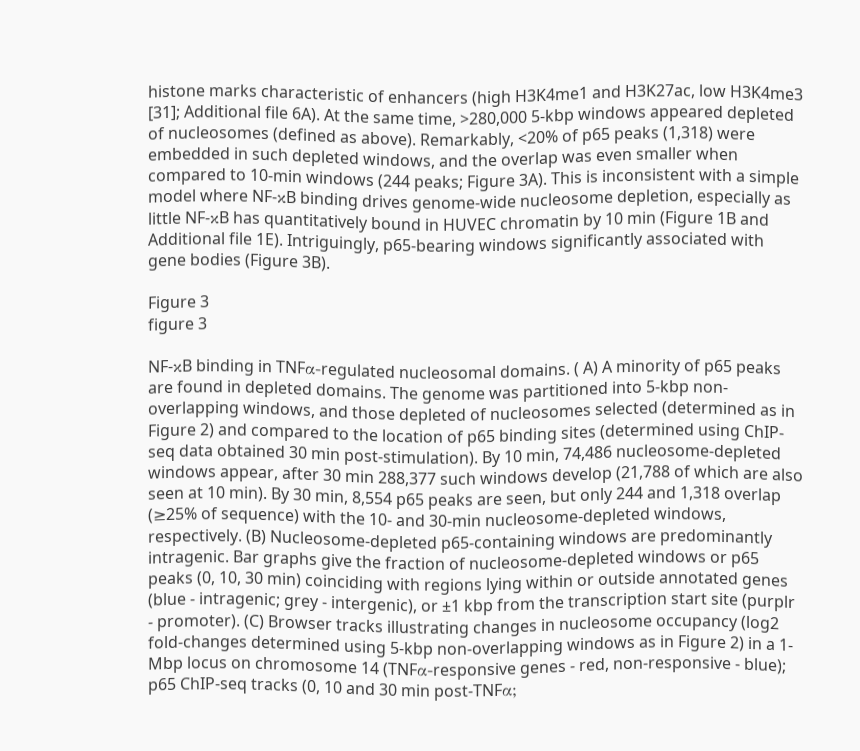histone marks characteristic of enhancers (high H3K4me1 and H3K27ac, low H3K4me3 [31]; Additional file 6A). At the same time, >280,000 5-kbp windows appeared depleted of nucleosomes (defined as above). Remarkably, <20% of p65 peaks (1,318) were embedded in such depleted windows, and the overlap was even smaller when compared to 10-min windows (244 peaks; Figure 3A). This is inconsistent with a simple model where NF-κB binding drives genome-wide nucleosome depletion, especially as little NF-κB has quantitatively bound in HUVEC chromatin by 10 min (Figure 1B and Additional file 1E). Intriguingly, p65-bearing windows significantly associated with gene bodies (Figure 3B).

Figure 3
figure 3

NF-κB binding in TNFα-regulated nucleosomal domains. ( A) A minority of p65 peaks are found in depleted domains. The genome was partitioned into 5-kbp non-overlapping windows, and those depleted of nucleosomes selected (determined as in Figure 2) and compared to the location of p65 binding sites (determined using ChIP-seq data obtained 30 min post-stimulation). By 10 min, 74,486 nucleosome-depleted windows appear, after 30 min 288,377 such windows develop (21,788 of which are also seen at 10 min). By 30 min, 8,554 p65 peaks are seen, but only 244 and 1,318 overlap (≥25% of sequence) with the 10- and 30-min nucleosome-depleted windows, respectively. (B) Nucleosome-depleted p65-containing windows are predominantly intragenic. Bar graphs give the fraction of nucleosome-depleted windows or p65 peaks (0, 10, 30 min) coinciding with regions lying within or outside annotated genes (blue - intragenic; grey - intergenic), or ±1 kbp from the transcription start site (purplr - promoter). (C) Browser tracks illustrating changes in nucleosome occupancy (log2 fold-changes determined using 5-kbp non-overlapping windows as in Figure 2) in a 1-Mbp locus on chromosome 14 (TNFα-responsive genes - red, non-responsive - blue); p65 ChIP-seq tracks (0, 10 and 30 min post-TNFα;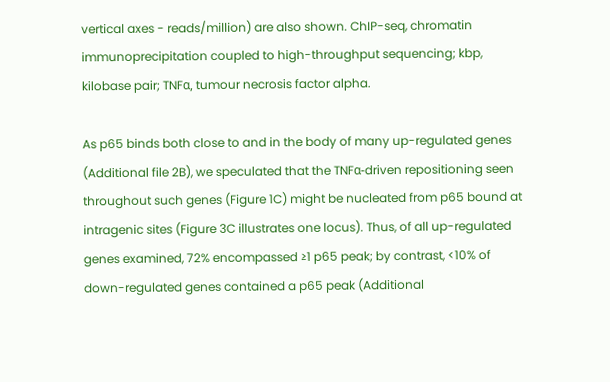vertical axes - reads/million) are also shown. ChIP-seq, chromatin immunoprecipitation coupled to high-throughput sequencing; kbp, kilobase pair; TNFα, tumour necrosis factor alpha.

As p65 binds both close to and in the body of many up-regulated genes (Additional file 2B), we speculated that the TNFα-driven repositioning seen throughout such genes (Figure 1C) might be nucleated from p65 bound at intragenic sites (Figure 3C illustrates one locus). Thus, of all up-regulated genes examined, 72% encompassed ≥1 p65 peak; by contrast, <10% of down-regulated genes contained a p65 peak (Additional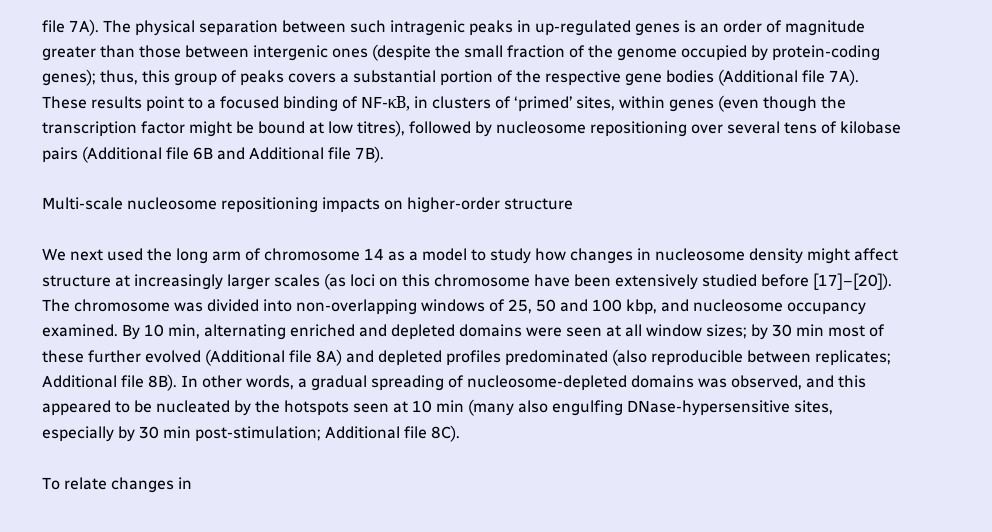file 7A). The physical separation between such intragenic peaks in up-regulated genes is an order of magnitude greater than those between intergenic ones (despite the small fraction of the genome occupied by protein-coding genes); thus, this group of peaks covers a substantial portion of the respective gene bodies (Additional file 7A). These results point to a focused binding of NF-κΒ, in clusters of ‘primed’ sites, within genes (even though the transcription factor might be bound at low titres), followed by nucleosome repositioning over several tens of kilobase pairs (Additional file 6B and Additional file 7B).

Multi-scale nucleosome repositioning impacts on higher-order structure

We next used the long arm of chromosome 14 as a model to study how changes in nucleosome density might affect structure at increasingly larger scales (as loci on this chromosome have been extensively studied before [17]–[20]). The chromosome was divided into non-overlapping windows of 25, 50 and 100 kbp, and nucleosome occupancy examined. By 10 min, alternating enriched and depleted domains were seen at all window sizes; by 30 min most of these further evolved (Additional file 8A) and depleted profiles predominated (also reproducible between replicates; Additional file 8B). In other words, a gradual spreading of nucleosome-depleted domains was observed, and this appeared to be nucleated by the hotspots seen at 10 min (many also engulfing DNase-hypersensitive sites, especially by 30 min post-stimulation; Additional file 8C).

To relate changes in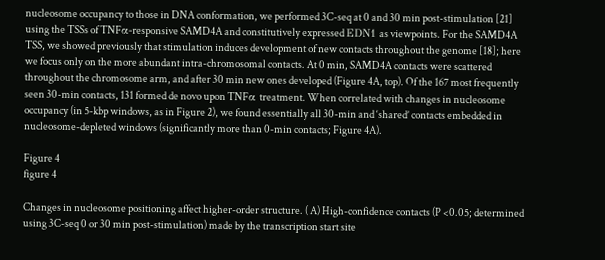nucleosome occupancy to those in DNA conformation, we performed 3C-seq at 0 and 30 min post-stimulation [21] using the TSSs of TNFα-responsive SAMD4A and constitutively expressed ΕDN1 as viewpoints. For the SAMD4A TSS, we showed previously that stimulation induces development of new contacts throughout the genome [18]; here we focus only on the more abundant intra-chromosomal contacts. At 0 min, SAMD4A contacts were scattered throughout the chromosome arm, and after 30 min new ones developed (Figure 4A, top). Of the 167 most frequently seen 30-min contacts, 131 formed de novo upon TNFα treatment. When correlated with changes in nucleosome occupancy (in 5-kbp windows, as in Figure 2), we found essentially all 30-min and ‘shared’ contacts embedded in nucleosome-depleted windows (significantly more than 0-min contacts; Figure 4A).

Figure 4
figure 4

Changes in nucleosome positioning affect higher-order structure. ( A) High-confidence contacts (P <0.05; determined using 3C-seq 0 or 30 min post-stimulation) made by the transcription start site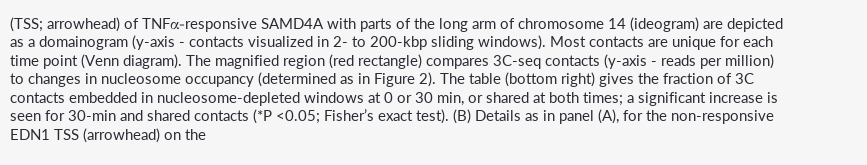(TSS; arrowhead) of TNFα-responsive SAMD4A with parts of the long arm of chromosome 14 (ideogram) are depicted as a domainogram (y-axis - contacts visualized in 2- to 200-kbp sliding windows). Most contacts are unique for each time point (Venn diagram). The magnified region (red rectangle) compares 3C-seq contacts (y-axis - reads per million) to changes in nucleosome occupancy (determined as in Figure 2). The table (bottom right) gives the fraction of 3C contacts embedded in nucleosome-depleted windows at 0 or 30 min, or shared at both times; a significant increase is seen for 30-min and shared contacts (*P <0.05; Fisher’s exact test). (B) Details as in panel (A), for the non-responsive EDN1 TSS (arrowhead) on the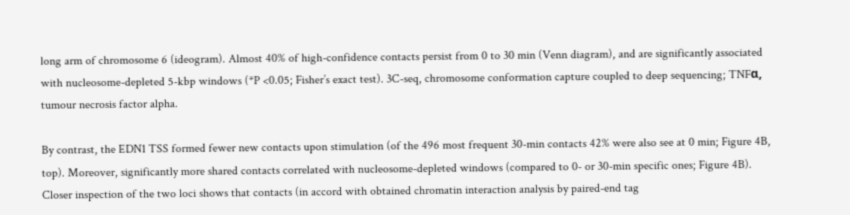long arm of chromosome 6 (ideogram). Almost 40% of high-confidence contacts persist from 0 to 30 min (Venn diagram), and are significantly associated with nucleosome-depleted 5-kbp windows (*P <0.05; Fisher’s exact test). 3C-seq, chromosome conformation capture coupled to deep sequencing; TNFα, tumour necrosis factor alpha.

By contrast, the EDN1 TSS formed fewer new contacts upon stimulation (of the 496 most frequent 30-min contacts 42% were also see at 0 min; Figure 4B, top). Moreover, significantly more shared contacts correlated with nucleosome-depleted windows (compared to 0- or 30-min specific ones; Figure 4B). Closer inspection of the two loci shows that contacts (in accord with obtained chromatin interaction analysis by paired-end tag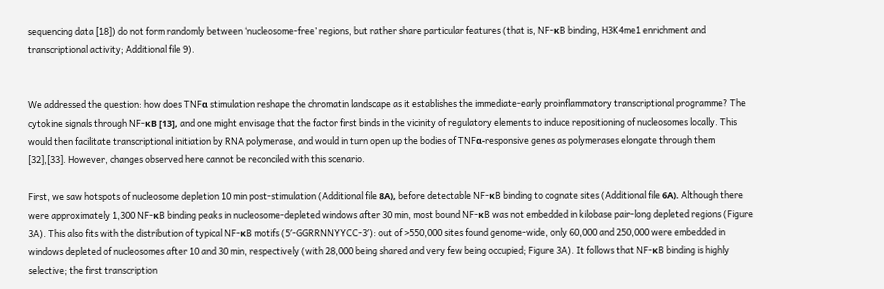sequencing data [18]) do not form randomly between ‘nucleosome-free’ regions, but rather share particular features (that is, NF-κB binding, H3K4me1 enrichment and transcriptional activity; Additional file 9).


We addressed the question: how does TNFα stimulation reshape the chromatin landscape as it establishes the immediate-early proinflammatory transcriptional programme? The cytokine signals through NF-κB [13], and one might envisage that the factor first binds in the vicinity of regulatory elements to induce repositioning of nucleosomes locally. This would then facilitate transcriptional initiation by RNA polymerase, and would in turn open up the bodies of TNFα-responsive genes as polymerases elongate through them [32],[33]. However, changes observed here cannot be reconciled with this scenario.

First, we saw hotspots of nucleosome depletion 10 min post-stimulation (Additional file 8Α), before detectable NF-κB binding to cognate sites (Additional file 6Α). Although there were approximately 1,300 NF-κB binding peaks in nucleosome-depleted windows after 30 min, most bound NF-κB was not embedded in kilobase pair-long depleted regions (Figure 3A). This also fits with the distribution of typical NF-κB motifs (5′-GGRRNNYYCC-3′): out of >550,000 sites found genome-wide, only 60,000 and 250,000 were embedded in windows depleted of nucleosomes after 10 and 30 min, respectively (with 28,000 being shared and very few being occupied; Figure 3A). It follows that NF-κB binding is highly selective; the first transcription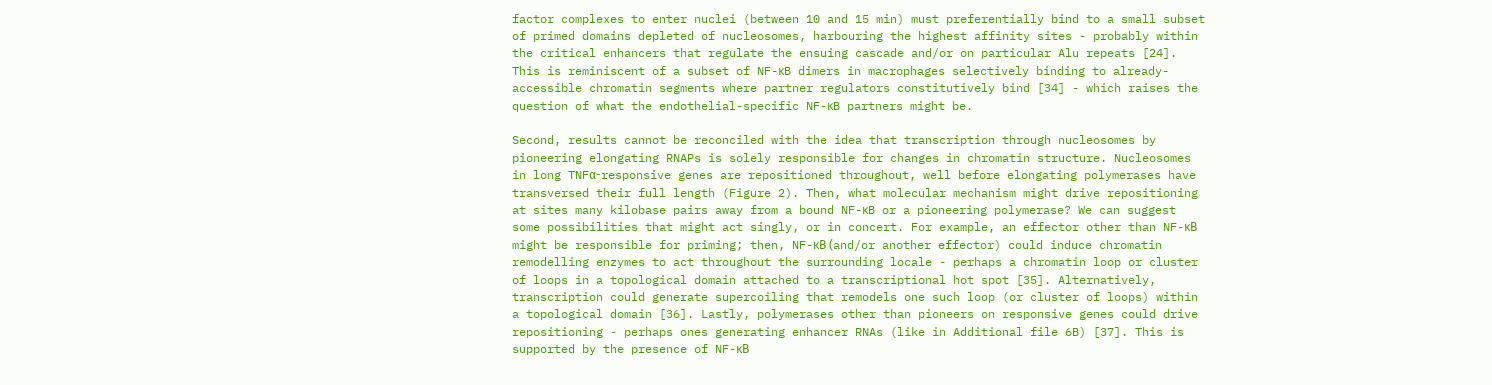factor complexes to enter nuclei (between 10 and 15 min) must preferentially bind to a small subset of primed domains depleted of nucleosomes, harbouring the highest affinity sites - probably within the critical enhancers that regulate the ensuing cascade and/or on particular Alu repeats [24]. This is reminiscent of a subset of NF-κB dimers in macrophages selectively binding to already-accessible chromatin segments where partner regulators constitutively bind [34] - which raises the question of what the endothelial-specific NF-κB partners might be.

Second, results cannot be reconciled with the idea that transcription through nucleosomes by pioneering elongating RNAPs is solely responsible for changes in chromatin structure. Nucleosomes in long TNFα-responsive genes are repositioned throughout, well before elongating polymerases have transversed their full length (Figure 2). Then, what molecular mechanism might drive repositioning at sites many kilobase pairs away from a bound NF-κB or a pioneering polymerase? We can suggest some possibilities that might act singly, or in concert. For example, an effector other than NF-κB might be responsible for priming; then, NF-κB (and/or another effector) could induce chromatin remodelling enzymes to act throughout the surrounding locale - perhaps a chromatin loop or cluster of loops in a topological domain attached to a transcriptional hot spot [35]. Alternatively, transcription could generate supercoiling that remodels one such loop (or cluster of loops) within a topological domain [36]. Lastly, polymerases other than pioneers on responsive genes could drive repositioning - perhaps ones generating enhancer RNAs (like in Additional file 6B) [37]. This is supported by the presence of NF-κB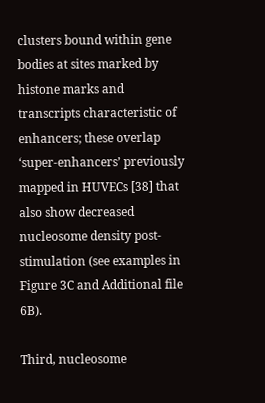clusters bound within gene bodies at sites marked by histone marks and transcripts characteristic of enhancers; these overlap ‘super-enhancers’ previously mapped in HUVECs [38] that also show decreased nucleosome density post-stimulation (see examples in Figure 3C and Additional file 6B).

Third, nucleosome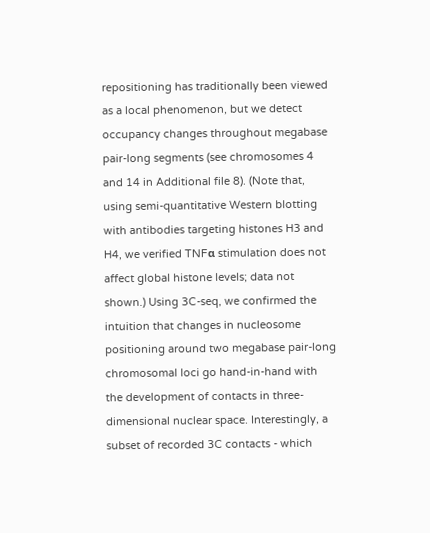repositioning has traditionally been viewed as a local phenomenon, but we detect occupancy changes throughout megabase pair-long segments (see chromosomes 4 and 14 in Additional file 8). (Note that, using semi-quantitative Western blotting with antibodies targeting histones H3 and H4, we verified TNFα stimulation does not affect global histone levels; data not shown.) Using 3C-seq, we confirmed the intuition that changes in nucleosome positioning around two megabase pair-long chromosomal loci go hand-in-hand with the development of contacts in three-dimensional nuclear space. Interestingly, a subset of recorded 3C contacts - which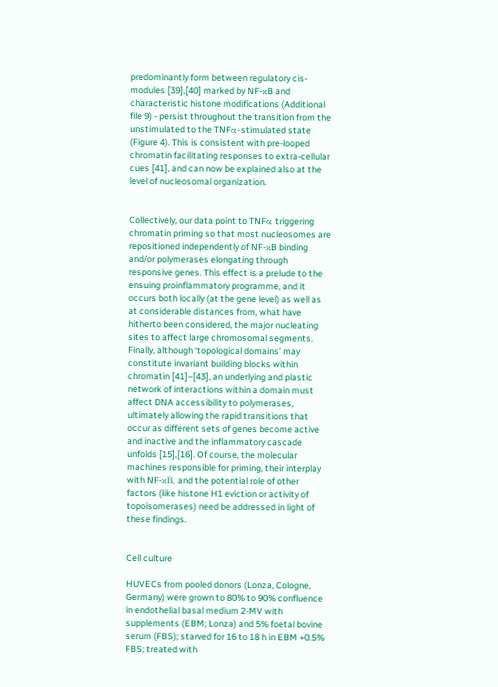predominantly form between regulatory cis-modules [39],[40] marked by NF-κB and characteristic histone modifications (Additional file 9) - persist throughout the transition from the unstimulated to the TNFα-stimulated state (Figure 4). This is consistent with pre-looped chromatin facilitating responses to extra-cellular cues [41], and can now be explained also at the level of nucleosomal organization.


Collectively, our data point to TNFα triggering chromatin priming so that most nucleosomes are repositioned independently of NF-κB binding and/or polymerases elongating through responsive genes. This effect is a prelude to the ensuing proinflammatory programme, and it occurs both locally (at the gene level) as well as at considerable distances from, what have hitherto been considered, the major nucleating sites to affect large chromosomal segments. Finally, although ‘topological domains’ may constitute invariant building blocks within chromatin [41]–[43], an underlying and plastic network of interactions within a domain must affect DNA accessibility to polymerases, ultimately allowing the rapid transitions that occur as different sets of genes become active and inactive and the inflammatory cascade unfolds [15],[16]. Of course, the molecular machines responsible for priming, their interplay with NF-κB, and the potential role of other factors (like histone H1 eviction or activity of topoisomerases) need be addressed in light of these findings.


Cell culture

HUVECs from pooled donors (Lonza, Cologne, Germany) were grown to 80% to 90% confluence in endothelial basal medium 2-MV with supplements (EBM; Lonza) and 5% foetal bovine serum (FBS); starved for 16 to 18 h in EBM +0.5% FBS; treated with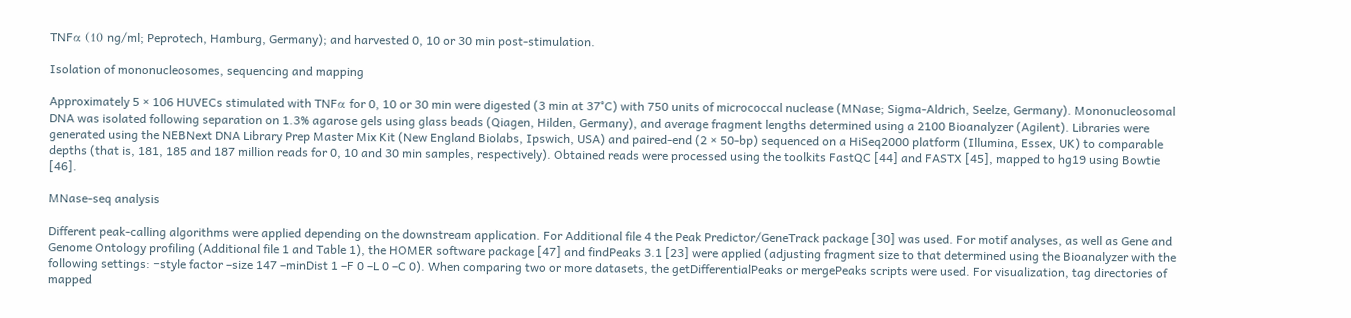TNFα (10 ng/ml; Peprotech, Hamburg, Germany); and harvested 0, 10 or 30 min post-stimulation.

Isolation of mononucleosomes, sequencing and mapping

Approximately 5 × 106 HUVECs stimulated with TNFα for 0, 10 or 30 min were digested (3 min at 37°C) with 750 units of micrococcal nuclease (MNase; Sigma-Aldrich, Seelze, Germany). Mononucleosomal DNA was isolated following separation on 1.3% agarose gels using glass beads (Qiagen, Hilden, Germany), and average fragment lengths determined using a 2100 Bioanalyzer (Agilent). Libraries were generated using the NEBNext DNA Library Prep Master Mix Kit (New England Biolabs, Ipswich, USA) and paired-end (2 × 50-bp) sequenced on a HiSeq2000 platform (Illumina, Essex, UK) to comparable depths (that is, 181, 185 and 187 million reads for 0, 10 and 30 min samples, respectively). Obtained reads were processed using the toolkits FastQC [44] and FASTX [45], mapped to hg19 using Bowtie [46].

MNase-seq analysis

Different peak-calling algorithms were applied depending on the downstream application. For Additional file 4 the Peak Predictor/GeneTrack package [30] was used. For motif analyses, as well as Gene and Genome Ontology profiling (Additional file 1 and Table 1), the HOMER software package [47] and findPeaks 3.1 [23] were applied (adjusting fragment size to that determined using the Bioanalyzer with the following settings: −style factor –size 147 –minDist 1 –F 0 –L 0 –C 0). When comparing two or more datasets, the getDifferentialPeaks or mergePeaks scripts were used. For visualization, tag directories of mapped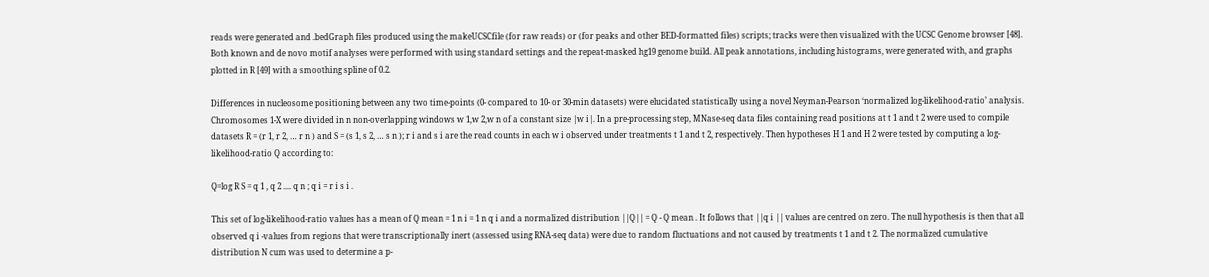reads were generated and .bedGraph files produced using the makeUCSCfile (for raw reads) or (for peaks and other BED-formatted files) scripts; tracks were then visualized with the UCSC Genome browser [48]. Both known and de novo motif analyses were performed with using standard settings and the repeat-masked hg19 genome build. All peak annotations, including histograms, were generated with, and graphs plotted in R [49] with a smoothing spline of 0.2.

Differences in nucleosome positioning between any two time-points (0- compared to 10- or 30-min datasets) were elucidated statistically using a novel Neyman-Pearson ‘normalized log-likelihood-ratio’ analysis. Chromosomes 1-X were divided in n non-overlapping windows w 1,w 2,w n of a constant size |w i|. In a pre-processing step, MNase-seq data files containing read positions at t 1 and t 2 were used to compile datasets R = (r 1, r 2, … r n ) and S = (s 1, s 2, … s n ); r i and s i are the read counts in each w i observed under treatments t 1 and t 2, respectively. Then hypotheses H 1 and H 2 were tested by computing a log-likelihood-ratio Q according to:

Q=log R S = q 1 , q 2 .... q n ; q i = r i s i .

This set of log-likelihood-ratio values has a mean of Q mean = 1 n i = 1 n q i and a normalized distribution ||Q|| = Q - Q mean . It follows that ||q i || values are centred on zero. The null hypothesis is then that all observed q i -values from regions that were transcriptionally inert (assessed using RNA-seq data) were due to random fluctuations and not caused by treatments t 1 and t 2. The normalized cumulative distribution N cum was used to determine a p-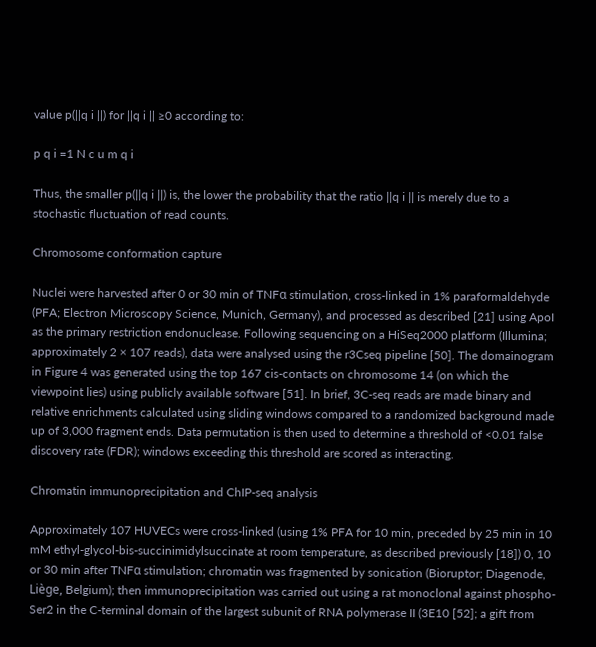value p(||q i ||) for ||q i || ≥0 according to:

p q i =1 N c u m q i

Thus, the smaller p(||q i ||) is, the lower the probability that the ratio ||q i || is merely due to a stochastic fluctuation of read counts.

Chromosome conformation capture

Nuclei were harvested after 0 or 30 min of TNFα stimulation, cross-linked in 1% paraformaldehyde (PFA; Electron Microscopy Science, Munich, Germany), and processed as described [21] using ApoI as the primary restriction endonuclease. Following sequencing on a HiSeq2000 platform (Illumina; approximately 2 × 107 reads), data were analysed using the r3Cseq pipeline [50]. The domainogram in Figure 4 was generated using the top 167 cis-contacts on chromosome 14 (on which the viewpoint lies) using publicly available software [51]. In brief, 3C-seq reads are made binary and relative enrichments calculated using sliding windows compared to a randomized background made up of 3,000 fragment ends. Data permutation is then used to determine a threshold of <0.01 false discovery rate (FDR); windows exceeding this threshold are scored as interacting.

Chromatin immunoprecipitation and ChIP-seq analysis

Approximately 107 HUVECs were cross-linked (using 1% PFA for 10 min, preceded by 25 min in 10 mM ethyl-glycol-bis-succinimidylsuccinate at room temperature, as described previously [18]) 0, 10 or 30 min after TNFα stimulation; chromatin was fragmented by sonication (Bioruptor; Diagenode, Liège, Belgium); then immunoprecipitation was carried out using a rat monoclonal against phospho-Ser2 in the C-terminal domain of the largest subunit of RNA polymerase II (3E10 [52]; a gift from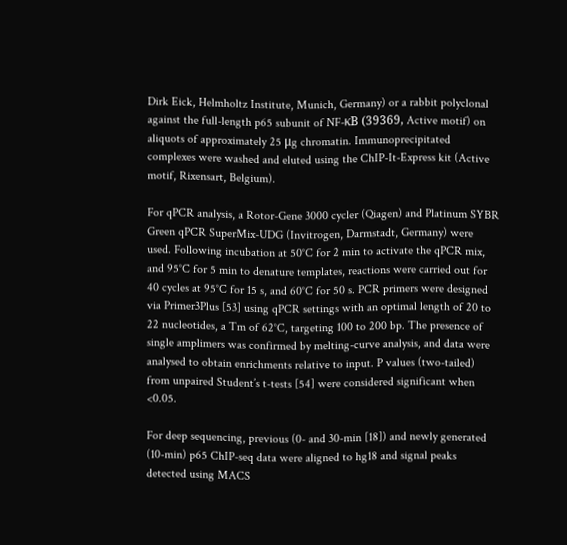Dirk Eick, Helmholtz Institute, Munich, Germany) or a rabbit polyclonal against the full-length p65 subunit of NF-κB (39369, Active motif) on aliquots of approximately 25 μg chromatin. Immunoprecipitated complexes were washed and eluted using the ChIP-It-Express kit (Active motif, Rixensart, Belgium).

For qPCR analysis, a Rotor-Gene 3000 cycler (Qiagen) and Platinum SYBR Green qPCR SuperMix-UDG (Invitrogen, Darmstadt, Germany) were used. Following incubation at 50°C for 2 min to activate the qPCR mix, and 95°C for 5 min to denature templates, reactions were carried out for 40 cycles at 95°C for 15 s, and 60°C for 50 s. PCR primers were designed via Primer3Plus [53] using qPCR settings with an optimal length of 20 to 22 nucleotides, a Tm of 62°C, targeting 100 to 200 bp. The presence of single amplimers was confirmed by melting-curve analysis, and data were analysed to obtain enrichments relative to input. P values (two-tailed) from unpaired Student’s t-tests [54] were considered significant when <0.05.

For deep sequencing, previous (0- and 30-min [18]) and newly generated (10-min) p65 ChIP-seq data were aligned to hg18 and signal peaks detected using MACS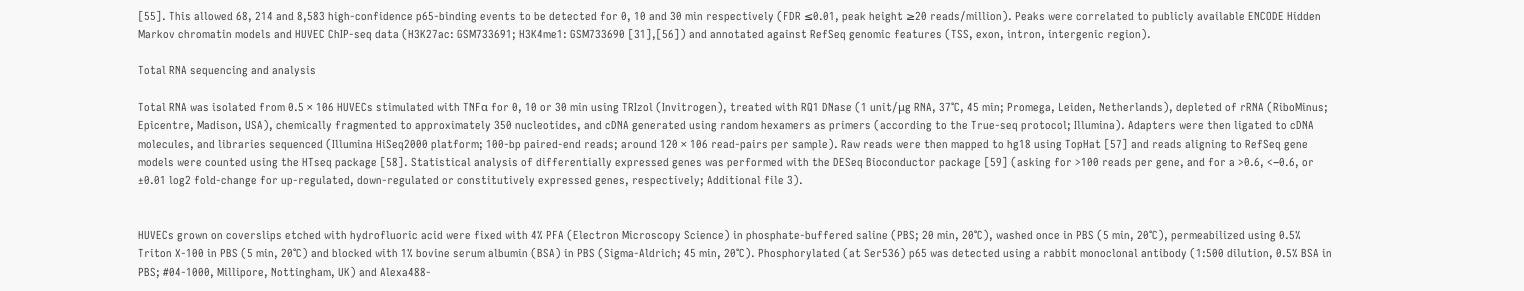[55]. This allowed 68, 214 and 8,583 high-confidence p65-binding events to be detected for 0, 10 and 30 min respectively (FDR ≤0.01, peak height ≥20 reads/million). Peaks were correlated to publicly available ENCODE Hidden Markov chromatin models and HUVEC ChIP-seq data (H3K27ac: GSM733691; H3K4me1: GSM733690 [31],[56]) and annotated against RefSeq genomic features (TSS, exon, intron, intergenic region).

Total RNA sequencing and analysis

Total RNA was isolated from 0.5 × 106 HUVECs stimulated with TNFα for 0, 10 or 30 min using TRIzol (Invitrogen), treated with RQ1 DNase (1 unit/μg RNA, 37°C, 45 min; Promega, Leiden, Netherlands), depleted of rRNA (RiboMinus; Epicentre, Madison, USA), chemically fragmented to approximately 350 nucleotides, and cDNA generated using random hexamers as primers (according to the True-seq protocol; Illumina). Adapters were then ligated to cDNA molecules, and libraries sequenced (Illumina HiSeq2000 platform; 100-bp paired-end reads; around 120 × 106 read-pairs per sample). Raw reads were then mapped to hg18 using TopHat [57] and reads aligning to RefSeq gene models were counted using the HTseq package [58]. Statistical analysis of differentially expressed genes was performed with the DESeq Bioconductor package [59] (asking for >100 reads per gene, and for a >0.6, <−0.6, or ±0.01 log2 fold-change for up-regulated, down-regulated or constitutively expressed genes, respectively; Additional file 3).


HUVECs grown on coverslips etched with hydrofluoric acid were fixed with 4% PFA (Electron Microscopy Science) in phosphate-buffered saline (PBS; 20 min, 20°C), washed once in PBS (5 min, 20°C), permeabilized using 0.5% Triton X-100 in PBS (5 min, 20°C) and blocked with 1% bovine serum albumin (BSA) in PBS (Sigma-Aldrich; 45 min, 20°C). Phosphorylated (at Ser536) p65 was detected using a rabbit monoclonal antibody (1:500 dilution, 0.5% BSA in PBS; #04-1000, Millipore, Nottingham, UK) and Alexa488-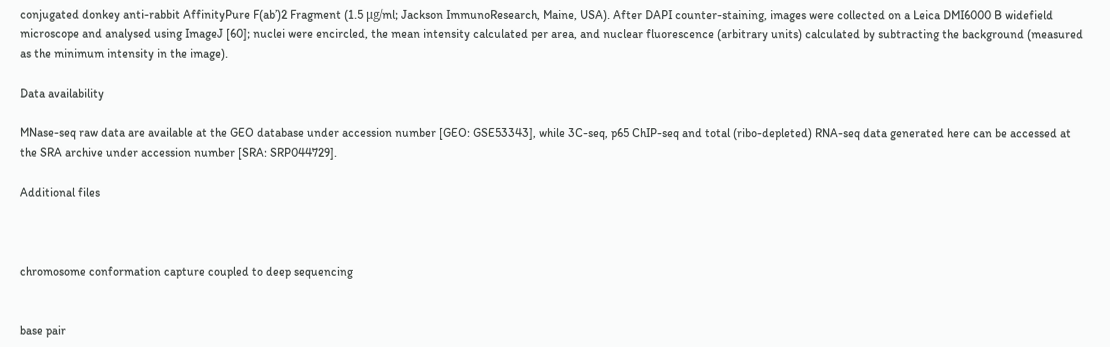conjugated donkey anti-rabbit AffinityPure F(ab’)2 Fragment (1.5 μg/ml; Jackson ImmunoResearch, Maine, USA). After DAPI counter-staining, images were collected on a Leica DMI6000 B widefield microscope and analysed using ImageJ [60]; nuclei were encircled, the mean intensity calculated per area, and nuclear fluorescence (arbitrary units) calculated by subtracting the background (measured as the minimum intensity in the image).

Data availability

MNase-seq raw data are available at the GEO database under accession number [GEO: GSE53343], while 3C-seq, p65 ChIP-seq and total (ribo-depleted) RNA-seq data generated here can be accessed at the SRA archive under accession number [SRA: SRP044729].

Additional files



chromosome conformation capture coupled to deep sequencing


base pair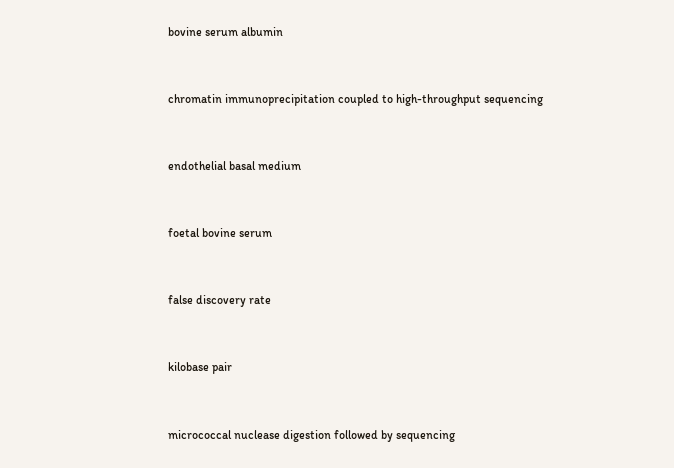bovine serum albumin


chromatin immunoprecipitation coupled to high-throughput sequencing


endothelial basal medium


foetal bovine serum


false discovery rate


kilobase pair


micrococcal nuclease digestion followed by sequencing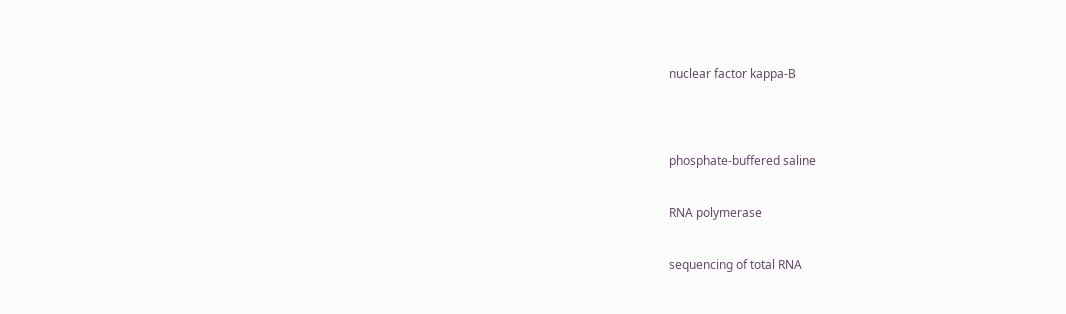nuclear factor kappa-B




phosphate-buffered saline


RNA polymerase


sequencing of total RNA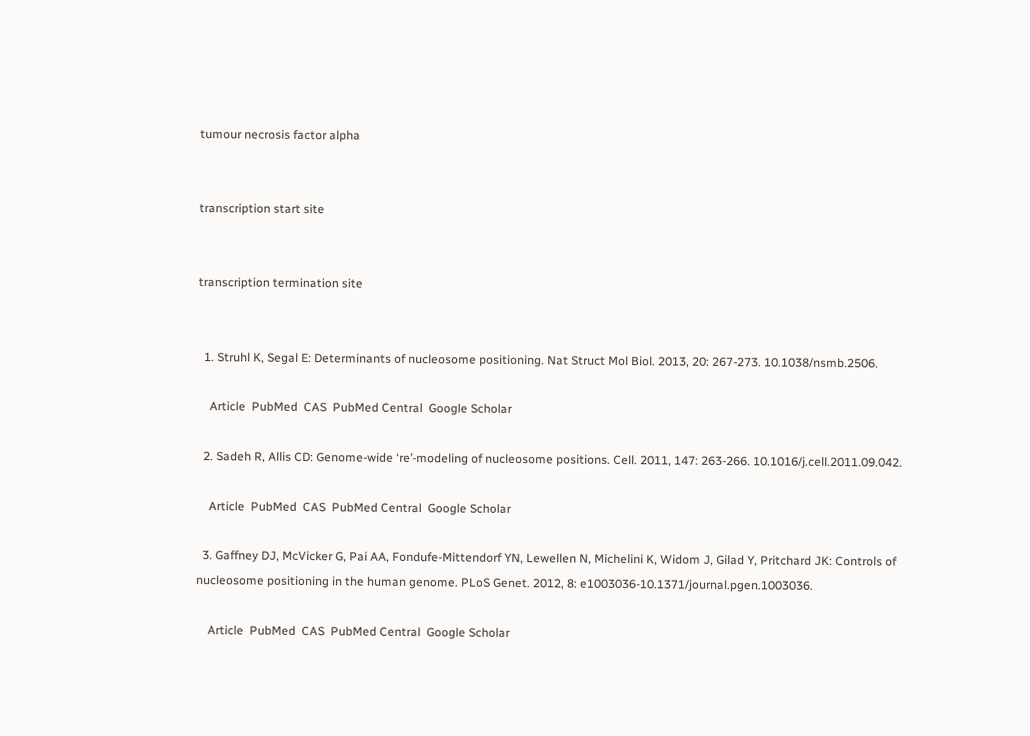tumour necrosis factor alpha


transcription start site


transcription termination site


  1. Struhl K, Segal E: Determinants of nucleosome positioning. Nat Struct Mol Biol. 2013, 20: 267-273. 10.1038/nsmb.2506.

    Article  PubMed  CAS  PubMed Central  Google Scholar

  2. Sadeh R, Allis CD: Genome-wide ‘re’-modeling of nucleosome positions. Cell. 2011, 147: 263-266. 10.1016/j.cell.2011.09.042.

    Article  PubMed  CAS  PubMed Central  Google Scholar

  3. Gaffney DJ, McVicker G, Pai AA, Fondufe-Mittendorf YN, Lewellen N, Michelini K, Widom J, Gilad Y, Pritchard JK: Controls of nucleosome positioning in the human genome. PLoS Genet. 2012, 8: e1003036-10.1371/journal.pgen.1003036.

    Article  PubMed  CAS  PubMed Central  Google Scholar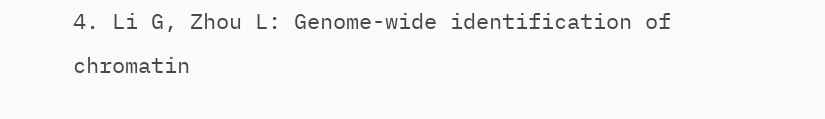4. Li G, Zhou L: Genome-wide identification of chromatin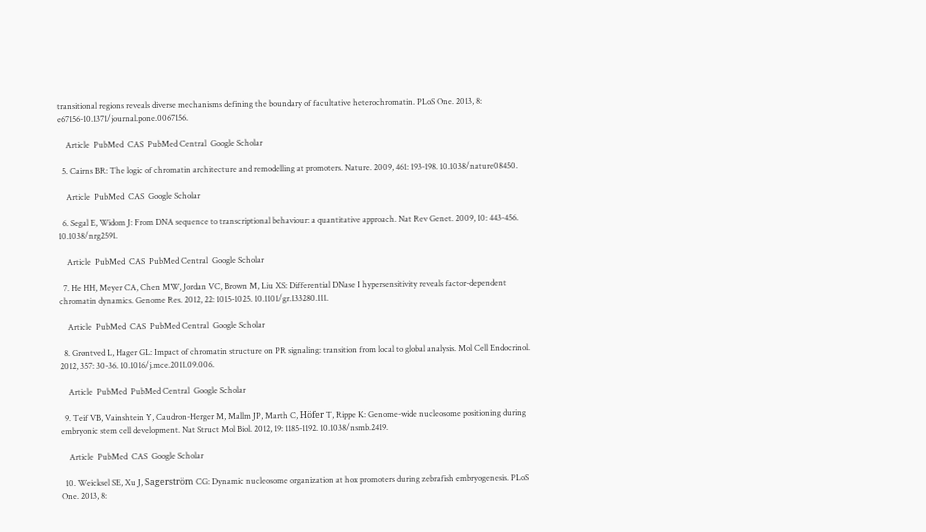transitional regions reveals diverse mechanisms defining the boundary of facultative heterochromatin. PLoS One. 2013, 8: e67156-10.1371/journal.pone.0067156.

    Article  PubMed  CAS  PubMed Central  Google Scholar

  5. Cairns BR: The logic of chromatin architecture and remodelling at promoters. Nature. 2009, 461: 193-198. 10.1038/nature08450.

    Article  PubMed  CAS  Google Scholar

  6. Segal E, Widom J: From DNA sequence to transcriptional behaviour: a quantitative approach. Nat Rev Genet. 2009, 10: 443-456. 10.1038/nrg2591.

    Article  PubMed  CAS  PubMed Central  Google Scholar

  7. He HH, Meyer CA, Chen MW, Jordan VC, Brown M, Liu XS: Differential DNase I hypersensitivity reveals factor-dependent chromatin dynamics. Genome Res. 2012, 22: 1015-1025. 10.1101/gr.133280.111.

    Article  PubMed  CAS  PubMed Central  Google Scholar

  8. Grøntved L, Hager GL: Impact of chromatin structure on PR signaling: transition from local to global analysis. Mol Cell Endocrinol. 2012, 357: 30-36. 10.1016/j.mce.2011.09.006.

    Article  PubMed  PubMed Central  Google Scholar

  9. Teif VB, Vainshtein Y, Caudron-Herger M, Mallm JP, Marth C, Höfer T, Rippe K: Genome-wide nucleosome positioning during embryonic stem cell development. Nat Struct Mol Biol. 2012, 19: 1185-1192. 10.1038/nsmb.2419.

    Article  PubMed  CAS  Google Scholar

  10. Weicksel SE, Xu J, Sagerström CG: Dynamic nucleosome organization at hox promoters during zebrafish embryogenesis. PLoS One. 2013, 8: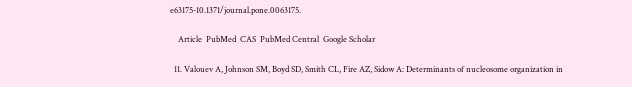e63175-10.1371/journal.pone.0063175.

    Article  PubMed  CAS  PubMed Central  Google Scholar

  11. Valouev A, Johnson SM, Boyd SD, Smith CL, Fire AZ, Sidow A: Determinants of nucleosome organization in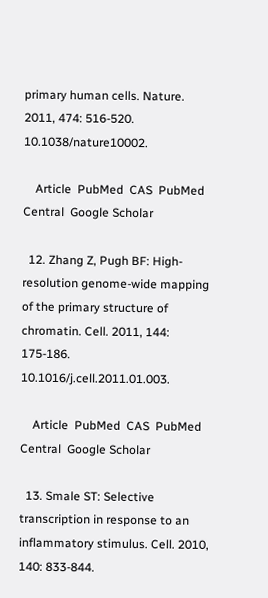primary human cells. Nature. 2011, 474: 516-520. 10.1038/nature10002.

    Article  PubMed  CAS  PubMed Central  Google Scholar

  12. Zhang Z, Pugh BF: High-resolution genome-wide mapping of the primary structure of chromatin. Cell. 2011, 144: 175-186. 10.1016/j.cell.2011.01.003.

    Article  PubMed  CAS  PubMed Central  Google Scholar

  13. Smale ST: Selective transcription in response to an inflammatory stimulus. Cell. 2010, 140: 833-844.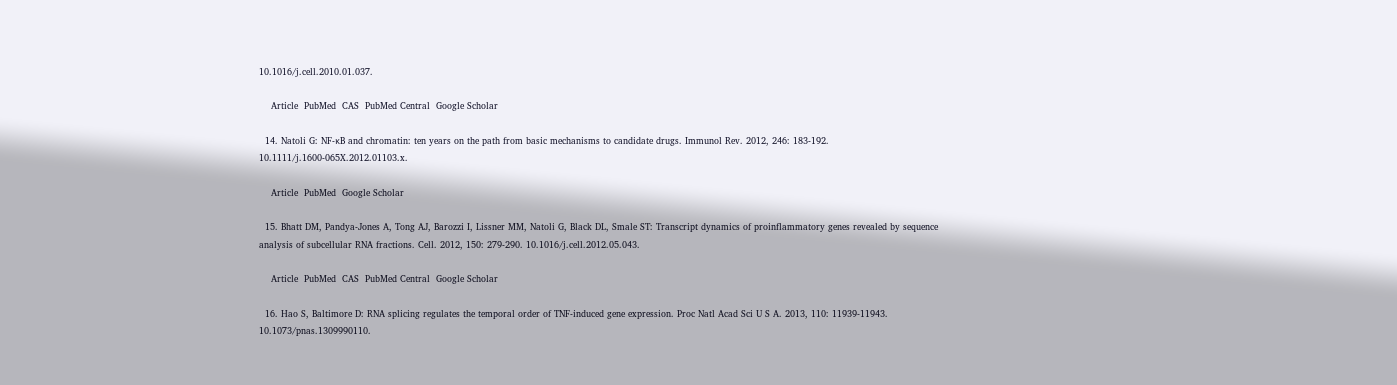10.1016/j.cell.2010.01.037.

    Article  PubMed  CAS  PubMed Central  Google Scholar

  14. Natoli G: NF-κB and chromatin: ten years on the path from basic mechanisms to candidate drugs. Immunol Rev. 2012, 246: 183-192. 10.1111/j.1600-065X.2012.01103.x.

    Article  PubMed  Google Scholar

  15. Bhatt DM, Pandya-Jones A, Tong AJ, Barozzi I, Lissner MM, Natoli G, Black DL, Smale ST: Transcript dynamics of proinflammatory genes revealed by sequence analysis of subcellular RNA fractions. Cell. 2012, 150: 279-290. 10.1016/j.cell.2012.05.043.

    Article  PubMed  CAS  PubMed Central  Google Scholar

  16. Hao S, Baltimore D: RNA splicing regulates the temporal order of TNF-induced gene expression. Proc Natl Acad Sci U S A. 2013, 110: 11939-11943. 10.1073/pnas.1309990110.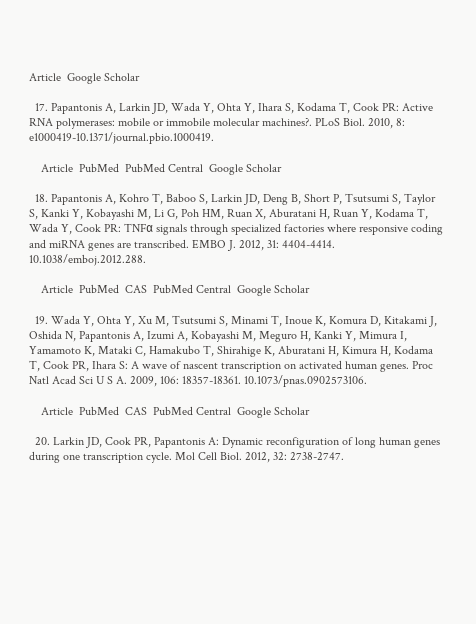Article  Google Scholar

  17. Papantonis A, Larkin JD, Wada Y, Ohta Y, Ihara S, Kodama T, Cook PR: Active RNA polymerases: mobile or immobile molecular machines?. PLoS Biol. 2010, 8: e1000419-10.1371/journal.pbio.1000419.

    Article  PubMed  PubMed Central  Google Scholar

  18. Papantonis A, Kohro T, Baboo S, Larkin JD, Deng B, Short P, Tsutsumi S, Taylor S, Kanki Y, Kobayashi M, Li G, Poh HM, Ruan X, Aburatani H, Ruan Y, Kodama T, Wada Y, Cook PR: TNFα signals through specialized factories where responsive coding and miRNA genes are transcribed. EMBO J. 2012, 31: 4404-4414. 10.1038/emboj.2012.288.

    Article  PubMed  CAS  PubMed Central  Google Scholar

  19. Wada Y, Ohta Y, Xu M, Tsutsumi S, Minami T, Inoue K, Komura D, Kitakami J, Oshida N, Papantonis A, Izumi A, Kobayashi M, Meguro H, Kanki Y, Mimura I, Yamamoto K, Mataki C, Hamakubo T, Shirahige K, Aburatani H, Kimura H, Kodama T, Cook PR, Ihara S: A wave of nascent transcription on activated human genes. Proc Natl Acad Sci U S A. 2009, 106: 18357-18361. 10.1073/pnas.0902573106.

    Article  PubMed  CAS  PubMed Central  Google Scholar

  20. Larkin JD, Cook PR, Papantonis A: Dynamic reconfiguration of long human genes during one transcription cycle. Mol Cell Biol. 2012, 32: 2738-2747.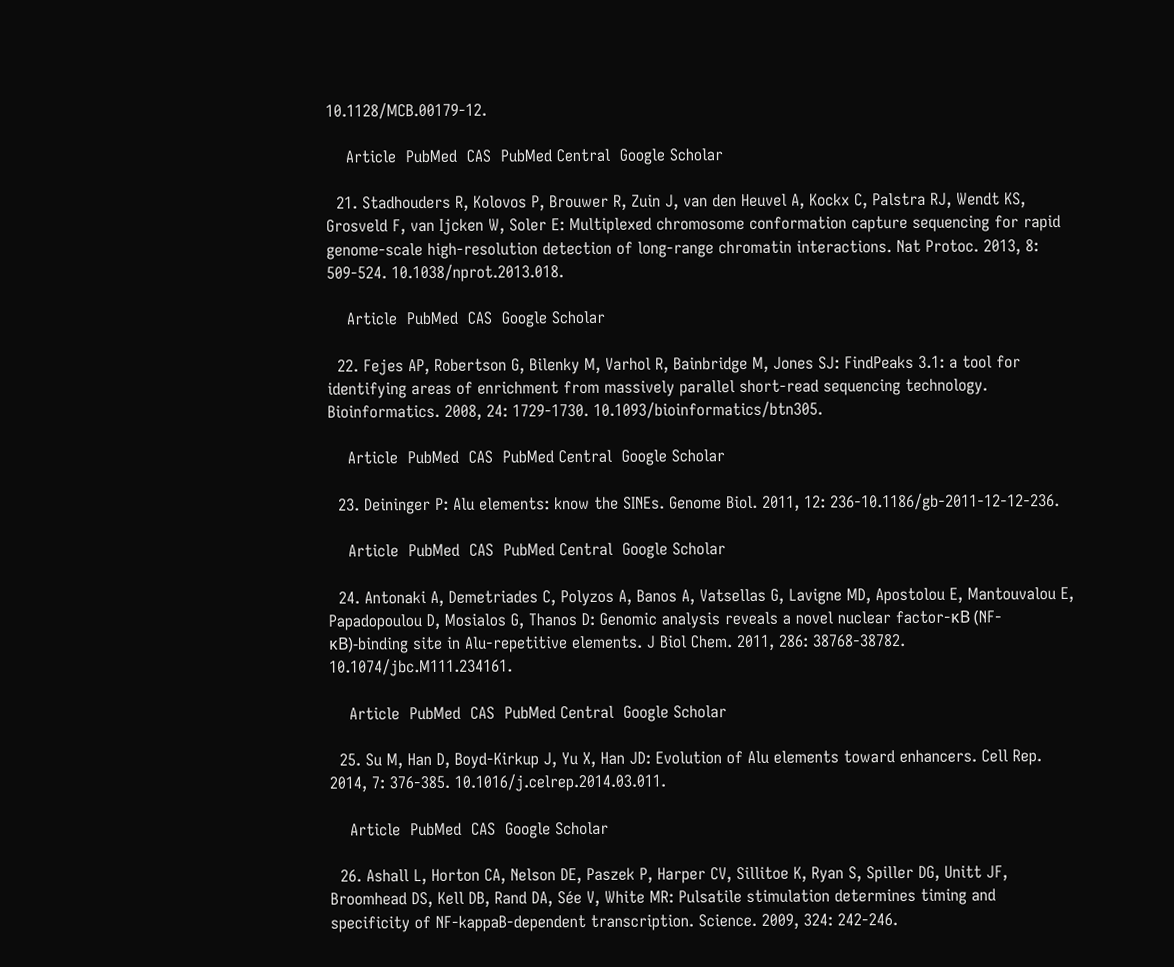10.1128/MCB.00179-12.

    Article  PubMed  CAS  PubMed Central  Google Scholar

  21. Stadhouders R, Kolovos P, Brouwer R, Zuin J, van den Heuvel A, Kockx C, Palstra RJ, Wendt KS, Grosveld F, van Ijcken W, Soler E: Multiplexed chromosome conformation capture sequencing for rapid genome-scale high-resolution detection of long-range chromatin interactions. Nat Protoc. 2013, 8: 509-524. 10.1038/nprot.2013.018.

    Article  PubMed  CAS  Google Scholar

  22. Fejes AP, Robertson G, Bilenky M, Varhol R, Bainbridge M, Jones SJ: FindPeaks 3.1: a tool for identifying areas of enrichment from massively parallel short-read sequencing technology. Bioinformatics. 2008, 24: 1729-1730. 10.1093/bioinformatics/btn305.

    Article  PubMed  CAS  PubMed Central  Google Scholar

  23. Deininger P: Alu elements: know the SINEs. Genome Biol. 2011, 12: 236-10.1186/gb-2011-12-12-236.

    Article  PubMed  CAS  PubMed Central  Google Scholar

  24. Antonaki A, Demetriades C, Polyzos A, Banos A, Vatsellas G, Lavigne MD, Apostolou E, Mantouvalou E, Papadopoulou D, Mosialos G, Thanos D: Genomic analysis reveals a novel nuclear factor-κB (NF-κB)-binding site in Alu-repetitive elements. J Biol Chem. 2011, 286: 38768-38782. 10.1074/jbc.M111.234161.

    Article  PubMed  CAS  PubMed Central  Google Scholar

  25. Su M, Han D, Boyd-Kirkup J, Yu X, Han JD: Evolution of Alu elements toward enhancers. Cell Rep. 2014, 7: 376-385. 10.1016/j.celrep.2014.03.011.

    Article  PubMed  CAS  Google Scholar

  26. Ashall L, Horton CA, Nelson DE, Paszek P, Harper CV, Sillitoe K, Ryan S, Spiller DG, Unitt JF, Broomhead DS, Kell DB, Rand DA, Sée V, White MR: Pulsatile stimulation determines timing and specificity of NF-kappaB-dependent transcription. Science. 2009, 324: 242-246.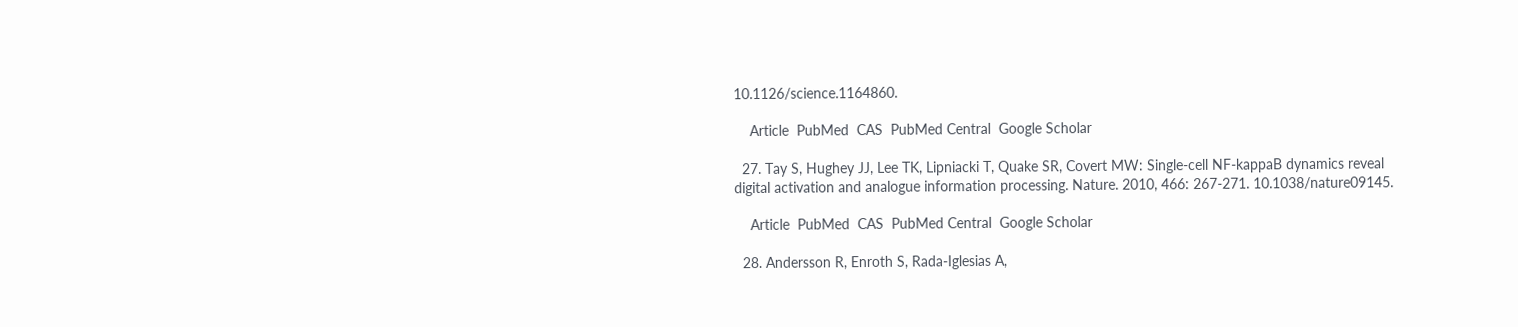10.1126/science.1164860.

    Article  PubMed  CAS  PubMed Central  Google Scholar

  27. Tay S, Hughey JJ, Lee TK, Lipniacki T, Quake SR, Covert MW: Single-cell NF-kappaB dynamics reveal digital activation and analogue information processing. Nature. 2010, 466: 267-271. 10.1038/nature09145.

    Article  PubMed  CAS  PubMed Central  Google Scholar

  28. Andersson R, Enroth S, Rada-Iglesias A,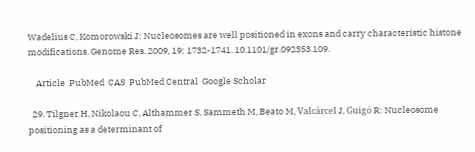Wadelius C, Komorowski J: Nucleosomes are well positioned in exons and carry characteristic histone modifications. Genome Res. 2009, 19: 1732-1741. 10.1101/gr.092353.109.

    Article  PubMed  CAS  PubMed Central  Google Scholar

  29. Tilgner H, Nikolaou C, Althammer S, Sammeth M, Beato M, Valcárcel J, Guigó R: Nucleosome positioning as a determinant of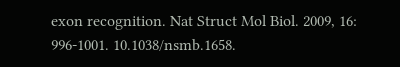exon recognition. Nat Struct Mol Biol. 2009, 16: 996-1001. 10.1038/nsmb.1658.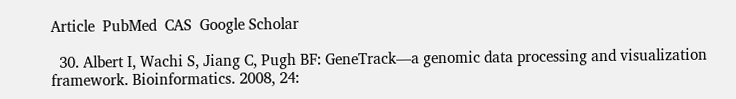Article  PubMed  CAS  Google Scholar

  30. Albert I, Wachi S, Jiang C, Pugh BF: GeneTrack—a genomic data processing and visualization framework. Bioinformatics. 2008, 24: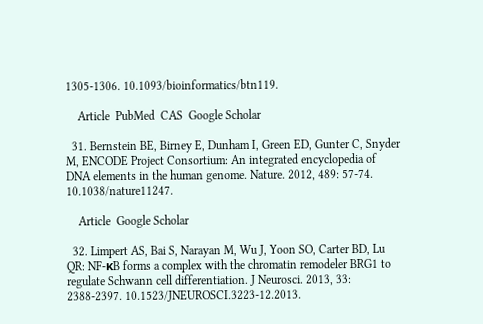1305-1306. 10.1093/bioinformatics/btn119.

    Article  PubMed  CAS  Google Scholar

  31. Bernstein BE, Birney E, Dunham I, Green ED, Gunter C, Snyder M, ENCODE Project Consortium: An integrated encyclopedia of DNA elements in the human genome. Nature. 2012, 489: 57-74. 10.1038/nature11247.

    Article  Google Scholar

  32. Limpert AS, Bai S, Narayan M, Wu J, Yoon SO, Carter BD, Lu QR: NF-κB forms a complex with the chromatin remodeler BRG1 to regulate Schwann cell differentiation. J Neurosci. 2013, 33: 2388-2397. 10.1523/JNEUROSCI.3223-12.2013.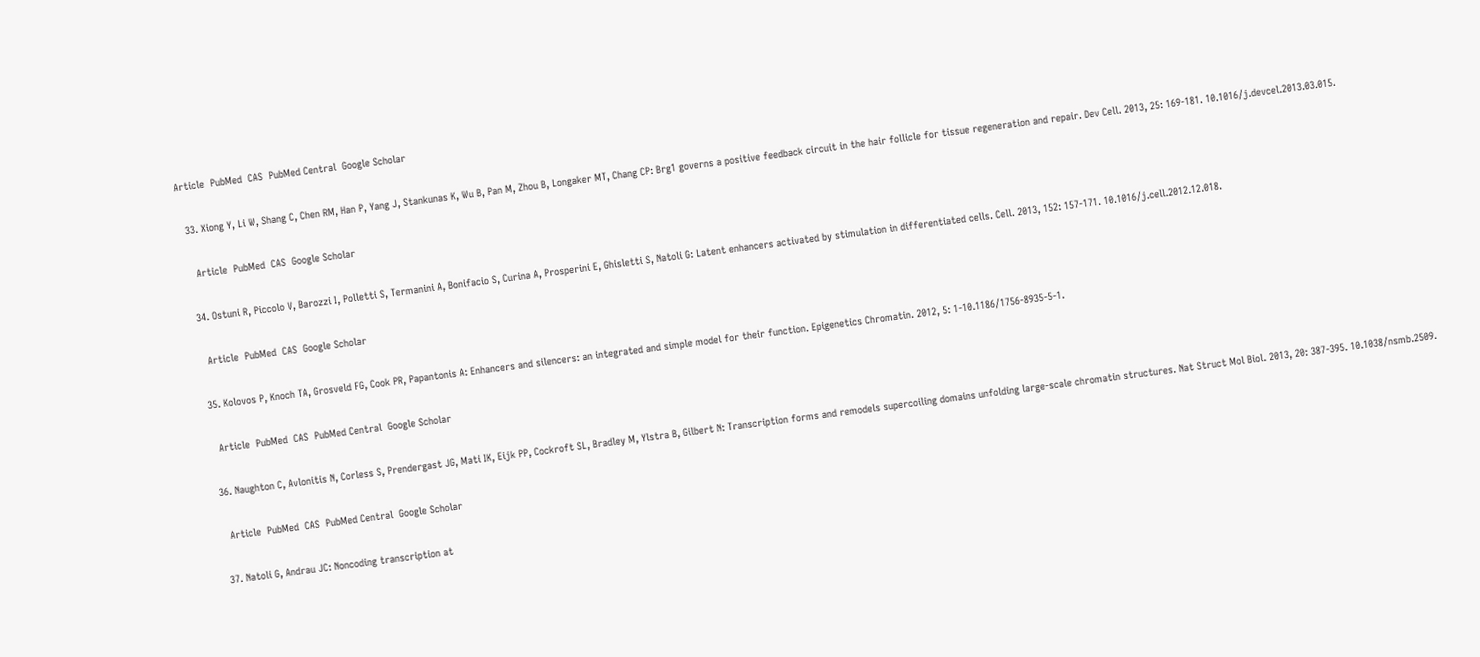Article  PubMed  CAS  PubMed Central  Google Scholar

  33. Xiong Y, Li W, Shang C, Chen RM, Han P, Yang J, Stankunas K, Wu B, Pan M, Zhou B, Longaker MT, Chang CP: Brg1 governs a positive feedback circuit in the hair follicle for tissue regeneration and repair. Dev Cell. 2013, 25: 169-181. 10.1016/j.devcel.2013.03.015.

    Article  PubMed  CAS  Google Scholar

  34. Ostuni R, Piccolo V, Barozzi I, Polletti S, Termanini A, Bonifacio S, Curina A, Prosperini E, Ghisletti S, Natoli G: Latent enhancers activated by stimulation in differentiated cells. Cell. 2013, 152: 157-171. 10.1016/j.cell.2012.12.018.

    Article  PubMed  CAS  Google Scholar

  35. Kolovos P, Knoch TA, Grosveld FG, Cook PR, Papantonis A: Enhancers and silencers: an integrated and simple model for their function. Epigenetics Chromatin. 2012, 5: 1-10.1186/1756-8935-5-1.

    Article  PubMed  CAS  PubMed Central  Google Scholar

  36. Naughton C, Avlonitis N, Corless S, Prendergast JG, Mati IK, Eijk PP, Cockroft SL, Bradley M, Ylstra B, Gilbert N: Transcription forms and remodels supercoiling domains unfolding large-scale chromatin structures. Nat Struct Mol Biol. 2013, 20: 387-395. 10.1038/nsmb.2509.

    Article  PubMed  CAS  PubMed Central  Google Scholar

  37. Natoli G, Andrau JC: Noncoding transcription at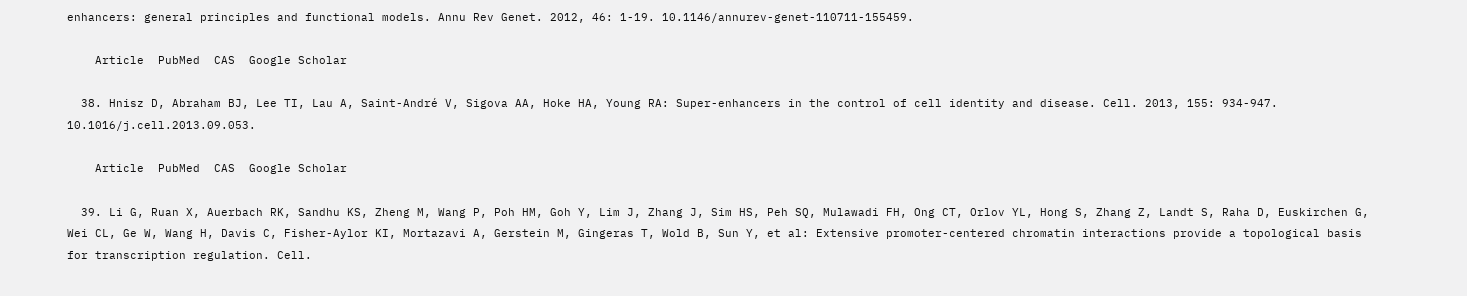enhancers: general principles and functional models. Annu Rev Genet. 2012, 46: 1-19. 10.1146/annurev-genet-110711-155459.

    Article  PubMed  CAS  Google Scholar

  38. Hnisz D, Abraham BJ, Lee TI, Lau A, Saint-André V, Sigova AA, Hoke HA, Young RA: Super-enhancers in the control of cell identity and disease. Cell. 2013, 155: 934-947. 10.1016/j.cell.2013.09.053.

    Article  PubMed  CAS  Google Scholar

  39. Li G, Ruan X, Auerbach RK, Sandhu KS, Zheng M, Wang P, Poh HM, Goh Y, Lim J, Zhang J, Sim HS, Peh SQ, Mulawadi FH, Ong CT, Orlov YL, Hong S, Zhang Z, Landt S, Raha D, Euskirchen G, Wei CL, Ge W, Wang H, Davis C, Fisher-Aylor KI, Mortazavi A, Gerstein M, Gingeras T, Wold B, Sun Y, et al: Extensive promoter-centered chromatin interactions provide a topological basis for transcription regulation. Cell.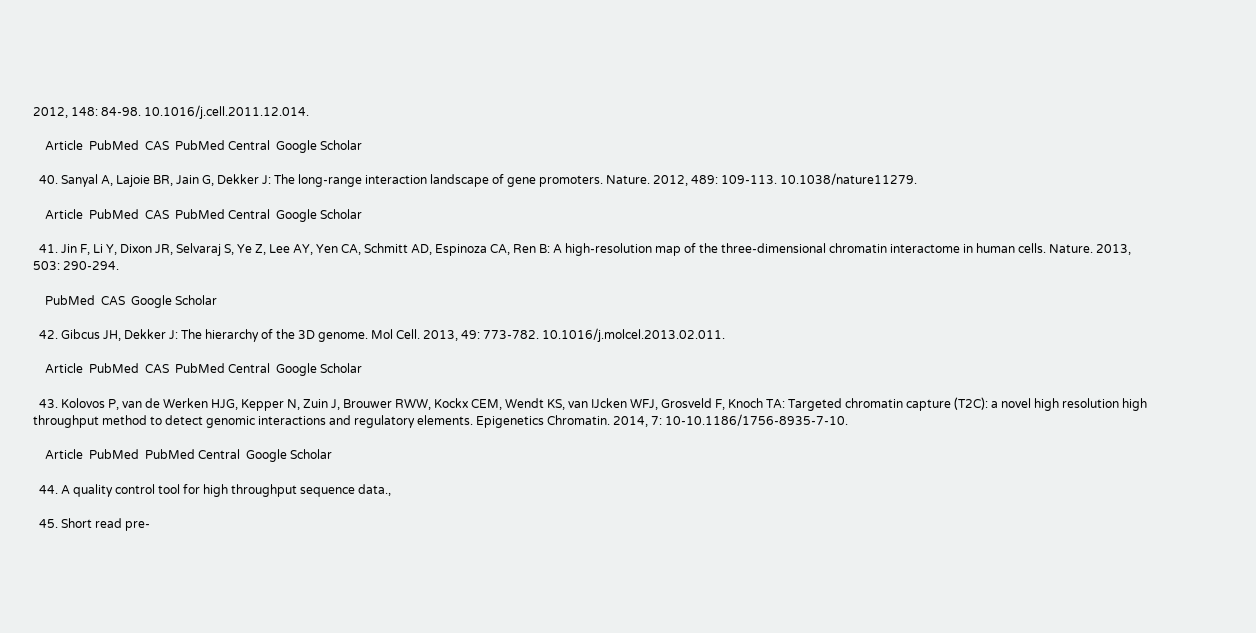2012, 148: 84-98. 10.1016/j.cell.2011.12.014.

    Article  PubMed  CAS  PubMed Central  Google Scholar

  40. Sanyal A, Lajoie BR, Jain G, Dekker J: The long-range interaction landscape of gene promoters. Nature. 2012, 489: 109-113. 10.1038/nature11279.

    Article  PubMed  CAS  PubMed Central  Google Scholar

  41. Jin F, Li Y, Dixon JR, Selvaraj S, Ye Z, Lee AY, Yen CA, Schmitt AD, Espinoza CA, Ren B: A high-resolution map of the three-dimensional chromatin interactome in human cells. Nature. 2013, 503: 290-294.

    PubMed  CAS  Google Scholar

  42. Gibcus JH, Dekker J: The hierarchy of the 3D genome. Mol Cell. 2013, 49: 773-782. 10.1016/j.molcel.2013.02.011.

    Article  PubMed  CAS  PubMed Central  Google Scholar

  43. Kolovos P, van de Werken HJG, Kepper N, Zuin J, Brouwer RWW, Kockx CEM, Wendt KS, van IJcken WFJ, Grosveld F, Knoch TA: Targeted chromatin capture (T2C): a novel high resolution high throughput method to detect genomic interactions and regulatory elements. Epigenetics Chromatin. 2014, 7: 10-10.1186/1756-8935-7-10.

    Article  PubMed  PubMed Central  Google Scholar

  44. A quality control tool for high throughput sequence data.,

  45. Short read pre-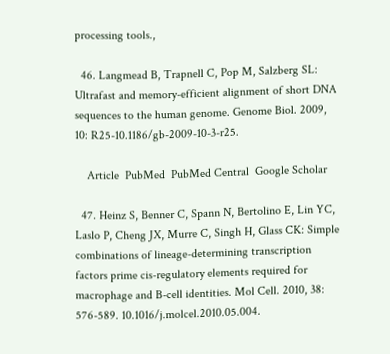processing tools.,

  46. Langmead B, Trapnell C, Pop M, Salzberg SL: Ultrafast and memory-efficient alignment of short DNA sequences to the human genome. Genome Biol. 2009, 10: R25-10.1186/gb-2009-10-3-r25.

    Article  PubMed  PubMed Central  Google Scholar

  47. Heinz S, Benner C, Spann N, Bertolino E, Lin YC, Laslo P, Cheng JX, Murre C, Singh H, Glass CK: Simple combinations of lineage-determining transcription factors prime cis-regulatory elements required for macrophage and B-cell identities. Mol Cell. 2010, 38: 576-589. 10.1016/j.molcel.2010.05.004.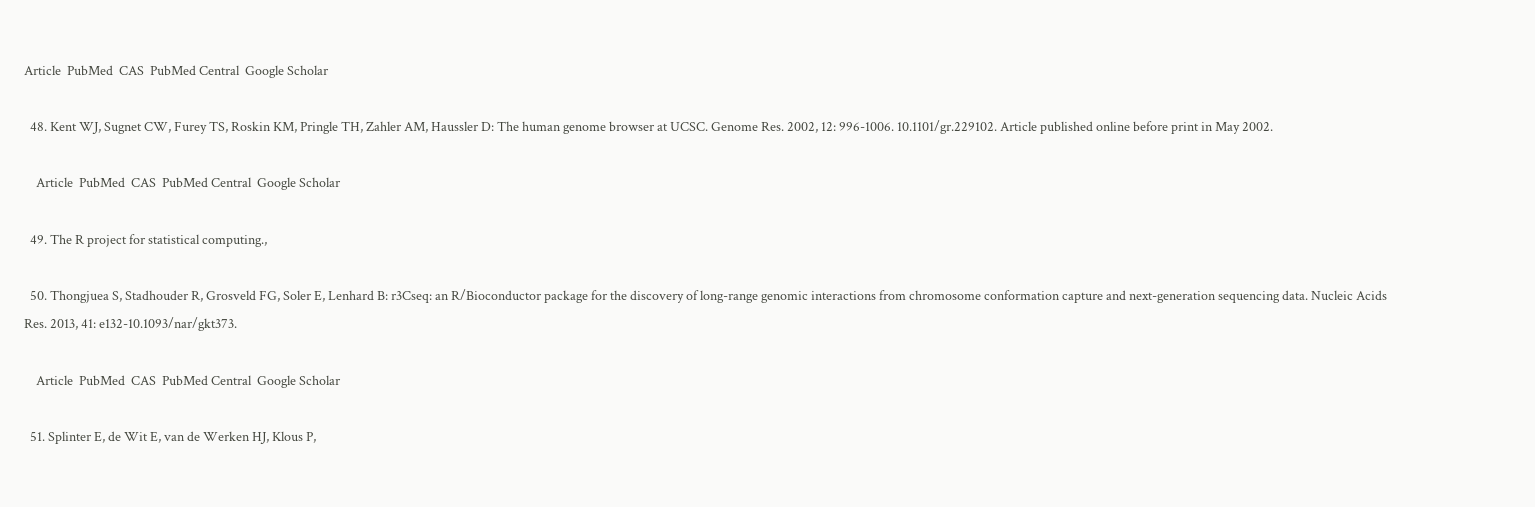Article  PubMed  CAS  PubMed Central  Google Scholar

  48. Kent WJ, Sugnet CW, Furey TS, Roskin KM, Pringle TH, Zahler AM, Haussler D: The human genome browser at UCSC. Genome Res. 2002, 12: 996-1006. 10.1101/gr.229102. Article published online before print in May 2002.

    Article  PubMed  CAS  PubMed Central  Google Scholar

  49. The R project for statistical computing.,

  50. Thongjuea S, Stadhouder R, Grosveld FG, Soler E, Lenhard B: r3Cseq: an R/Bioconductor package for the discovery of long-range genomic interactions from chromosome conformation capture and next-generation sequencing data. Nucleic Acids Res. 2013, 41: e132-10.1093/nar/gkt373.

    Article  PubMed  CAS  PubMed Central  Google Scholar

  51. Splinter E, de Wit E, van de Werken HJ, Klous P,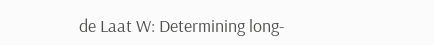de Laat W: Determining long-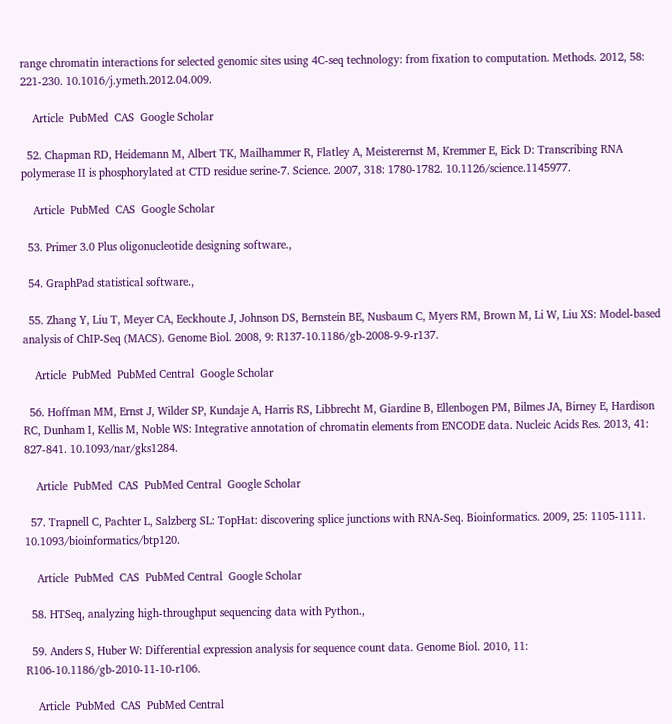range chromatin interactions for selected genomic sites using 4C-seq technology: from fixation to computation. Methods. 2012, 58: 221-230. 10.1016/j.ymeth.2012.04.009.

    Article  PubMed  CAS  Google Scholar

  52. Chapman RD, Heidemann M, Albert TK, Mailhammer R, Flatley A, Meisterernst M, Kremmer E, Eick D: Transcribing RNA polymerase II is phosphorylated at CTD residue serine-7. Science. 2007, 318: 1780-1782. 10.1126/science.1145977.

    Article  PubMed  CAS  Google Scholar

  53. Primer 3.0 Plus oligonucleotide designing software.,

  54. GraphPad statistical software.,

  55. Zhang Y, Liu T, Meyer CA, Eeckhoute J, Johnson DS, Bernstein BE, Nusbaum C, Myers RM, Brown M, Li W, Liu XS: Model-based analysis of ChIP-Seq (MACS). Genome Biol. 2008, 9: R137-10.1186/gb-2008-9-9-r137.

    Article  PubMed  PubMed Central  Google Scholar

  56. Hoffman MM, Ernst J, Wilder SP, Kundaje A, Harris RS, Libbrecht M, Giardine B, Ellenbogen PM, Bilmes JA, Birney E, Hardison RC, Dunham I, Kellis M, Noble WS: Integrative annotation of chromatin elements from ENCODE data. Nucleic Acids Res. 2013, 41: 827-841. 10.1093/nar/gks1284.

    Article  PubMed  CAS  PubMed Central  Google Scholar

  57. Trapnell C, Pachter L, Salzberg SL: TopHat: discovering splice junctions with RNA-Seq. Bioinformatics. 2009, 25: 1105-1111. 10.1093/bioinformatics/btp120.

    Article  PubMed  CAS  PubMed Central  Google Scholar

  58. HTSeq, analyzing high-throughput sequencing data with Python.,

  59. Anders S, Huber W: Differential expression analysis for sequence count data. Genome Biol. 2010, 11: R106-10.1186/gb-2010-11-10-r106.

    Article  PubMed  CAS  PubMed Central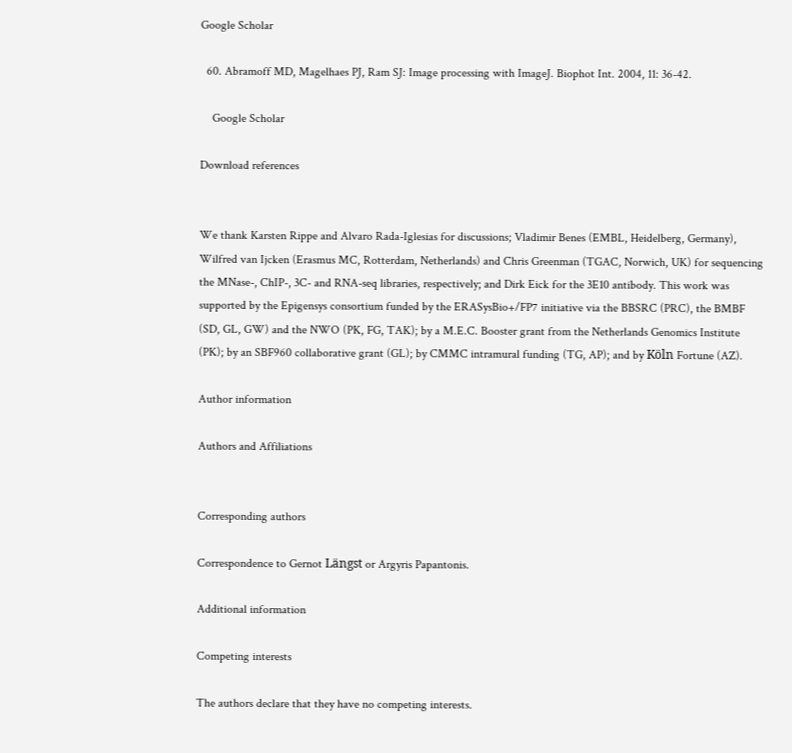Google Scholar

  60. Abramoff MD, Magelhaes PJ, Ram SJ: Image processing with ImageJ. Biophot Int. 2004, 11: 36-42.

    Google Scholar

Download references


We thank Karsten Rippe and Alvaro Rada-Iglesias for discussions; Vladimir Benes (EMBL, Heidelberg, Germany), Wilfred van Ijcken (Erasmus MC, Rotterdam, Netherlands) and Chris Greenman (TGAC, Norwich, UK) for sequencing the MNase-, ChIP-, 3C- and RNA-seq libraries, respectively; and Dirk Eick for the 3E10 antibody. This work was supported by the Epigensys consortium funded by the ERASysBio+/FP7 initiative via the BBSRC (PRC), the BMBF (SD, GL, GW) and the NWO (PK, FG, TAK); by a M.E.C. Booster grant from the Netherlands Genomics Institute (PK); by an SBF960 collaborative grant (GL); by CMMC intramural funding (TG, AP); and by Köln Fortune (AZ).

Author information

Authors and Affiliations


Corresponding authors

Correspondence to Gernot Längst or Argyris Papantonis.

Additional information

Competing interests

The authors declare that they have no competing interests.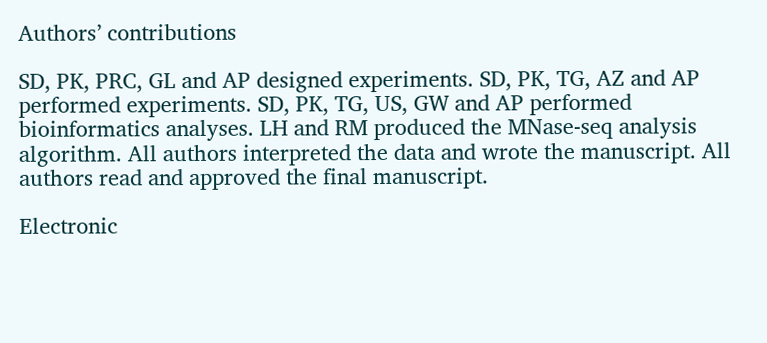Authors’ contributions

SD, PK, PRC, GL and AP designed experiments. SD, PK, TG, AZ and AP performed experiments. SD, PK, TG, US, GW and AP performed bioinformatics analyses. LH and RM produced the MNase-seq analysis algorithm. All authors interpreted the data and wrote the manuscript. All authors read and approved the final manuscript.

Electronic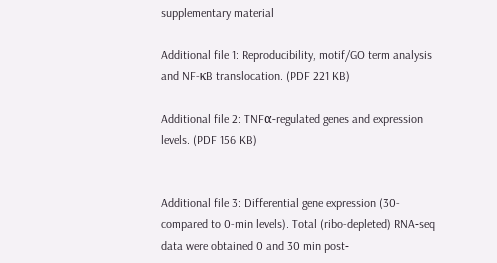supplementary material

Additional file 1: Reproducibility, motif/GO term analysis and NF-κB translocation. (PDF 221 KB)

Additional file 2: TNFα-regulated genes and expression levels. (PDF 156 KB)


Additional file 3: Differential gene expression (30- compared to 0-min levels). Total (ribo-depleted) RNA‐seq data were obtained 0 and 30 min post‐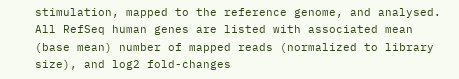stimulation, mapped to the reference genome, and analysed. All RefSeq human genes are listed with associated mean (base mean) number of mapped reads (normalized to library size), and log2 fold-changes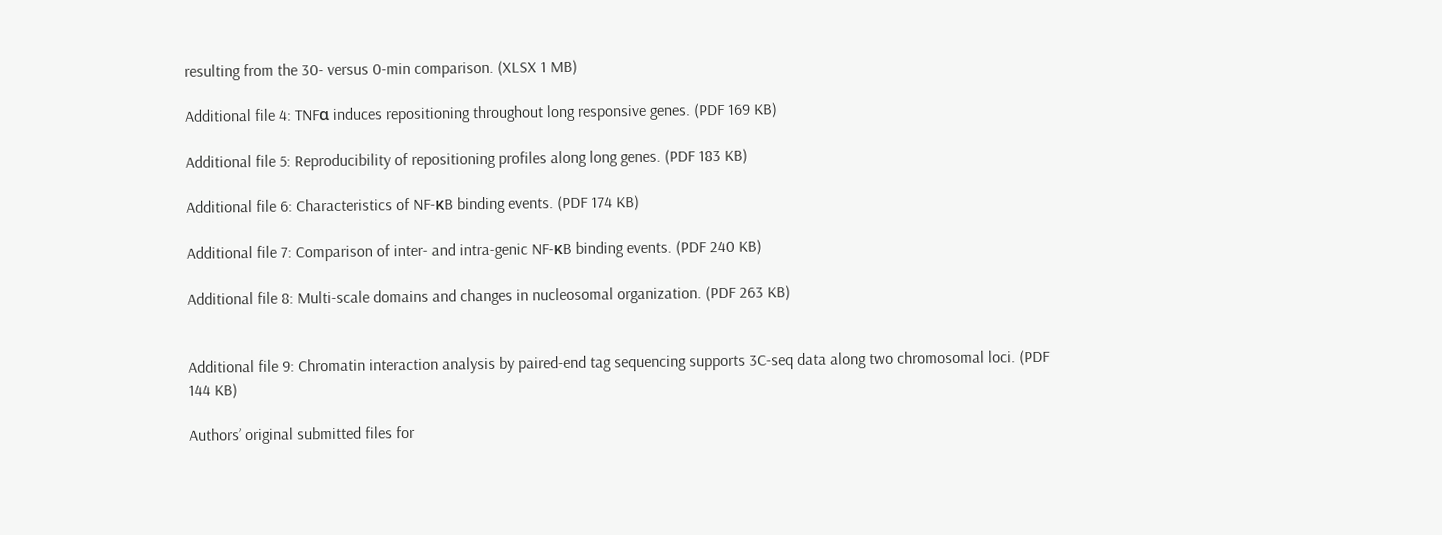resulting from the 30- versus 0-min comparison. (XLSX 1 MB)

Additional file 4: TNFα induces repositioning throughout long responsive genes. (PDF 169 KB)

Additional file 5: Reproducibility of repositioning profiles along long genes. (PDF 183 KB)

Additional file 6: Characteristics of NF-κB binding events. (PDF 174 KB)

Additional file 7: Comparison of inter- and intra-genic NF-κB binding events. (PDF 240 KB)

Additional file 8: Multi-scale domains and changes in nucleosomal organization. (PDF 263 KB)


Additional file 9: Chromatin interaction analysis by paired-end tag sequencing supports 3C-seq data along two chromosomal loci. (PDF 144 KB)

Authors’ original submitted files for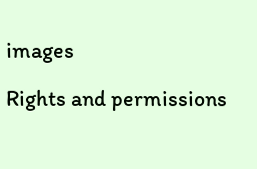images

Rights and permissions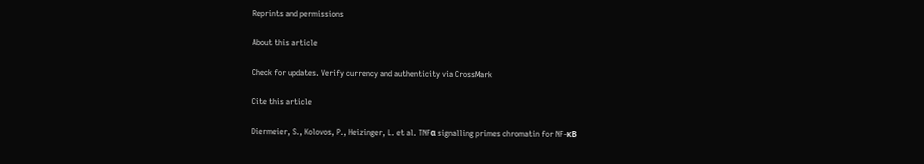Reprints and permissions

About this article

Check for updates. Verify currency and authenticity via CrossMark

Cite this article

Diermeier, S., Kolovos, P., Heizinger, L. et al. TNFα signalling primes chromatin for NF-κB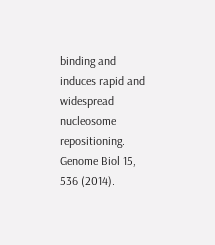binding and induces rapid and widespread nucleosome repositioning. Genome Biol 15, 536 (2014).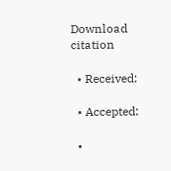Download citation

  • Received:

  • Accepted:

  •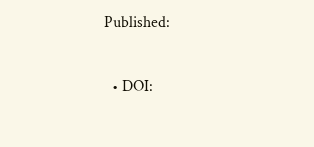Published:

  • DOI: